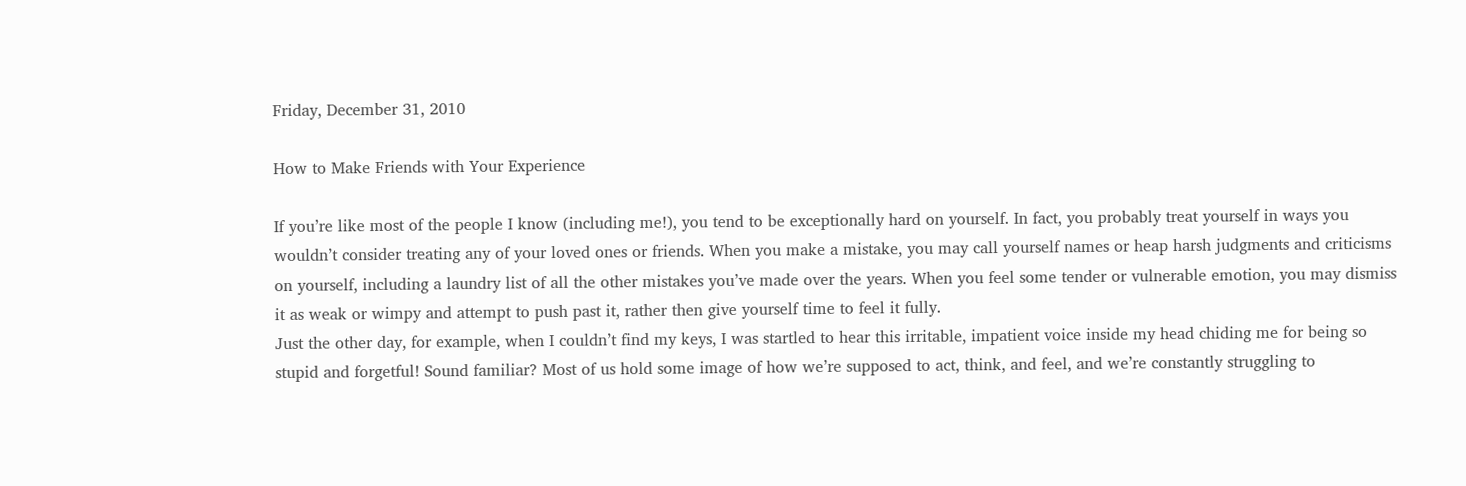Friday, December 31, 2010

How to Make Friends with Your Experience

If you’re like most of the people I know (including me!), you tend to be exceptionally hard on yourself. In fact, you probably treat yourself in ways you wouldn’t consider treating any of your loved ones or friends. When you make a mistake, you may call yourself names or heap harsh judgments and criticisms on yourself, including a laundry list of all the other mistakes you’ve made over the years. When you feel some tender or vulnerable emotion, you may dismiss it as weak or wimpy and attempt to push past it, rather then give yourself time to feel it fully.
Just the other day, for example, when I couldn’t find my keys, I was startled to hear this irritable, impatient voice inside my head chiding me for being so stupid and forgetful! Sound familiar? Most of us hold some image of how we’re supposed to act, think, and feel, and we’re constantly struggling to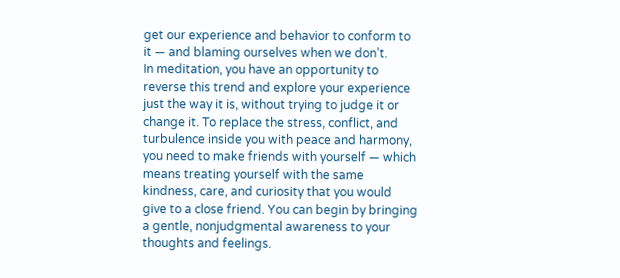get our experience and behavior to conform to it — and blaming ourselves when we don’t.
In meditation, you have an opportunity to reverse this trend and explore your experience just the way it is, without trying to judge it or change it. To replace the stress, conflict, and turbulence inside you with peace and harmony, you need to make friends with yourself — which means treating yourself with the same kindness, care, and curiosity that you would give to a close friend. You can begin by bringing a gentle, nonjudgmental awareness to your thoughts and feelings.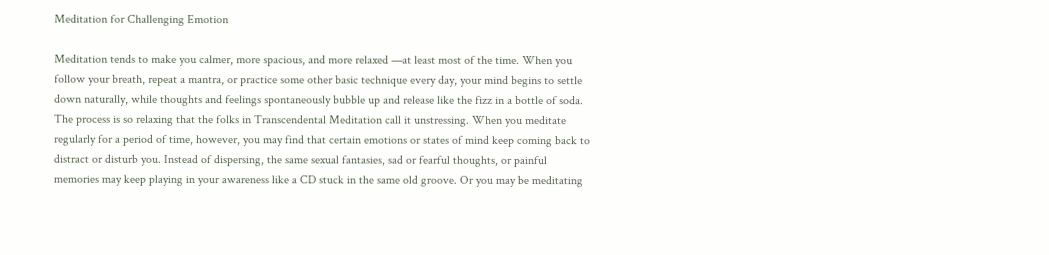Meditation for Challenging Emotion

Meditation tends to make you calmer, more spacious, and more relaxed —at least most of the time. When you follow your breath, repeat a mantra, or practice some other basic technique every day, your mind begins to settle down naturally, while thoughts and feelings spontaneously bubble up and release like the fizz in a bottle of soda. The process is so relaxing that the folks in Transcendental Meditation call it unstressing. When you meditate regularly for a period of time, however, you may find that certain emotions or states of mind keep coming back to distract or disturb you. Instead of dispersing, the same sexual fantasies, sad or fearful thoughts, or painful memories may keep playing in your awareness like a CD stuck in the same old groove. Or you may be meditating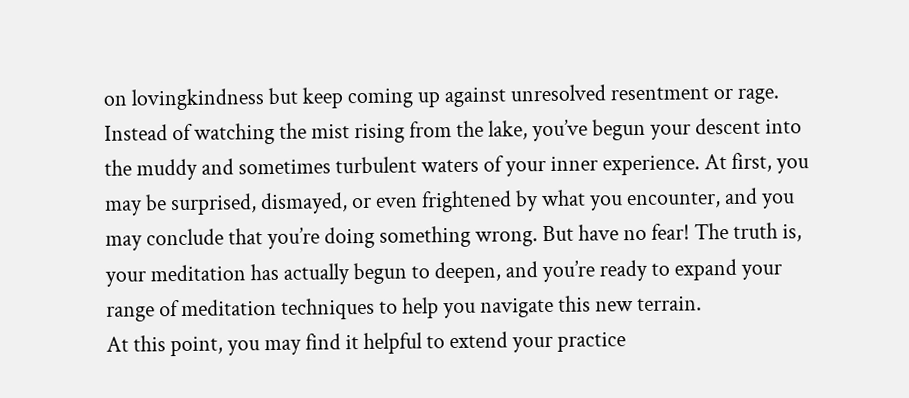on lovingkindness but keep coming up against unresolved resentment or rage. Instead of watching the mist rising from the lake, you’ve begun your descent into the muddy and sometimes turbulent waters of your inner experience. At first, you may be surprised, dismayed, or even frightened by what you encounter, and you may conclude that you’re doing something wrong. But have no fear! The truth is, your meditation has actually begun to deepen, and you’re ready to expand your range of meditation techniques to help you navigate this new terrain.
At this point, you may find it helpful to extend your practice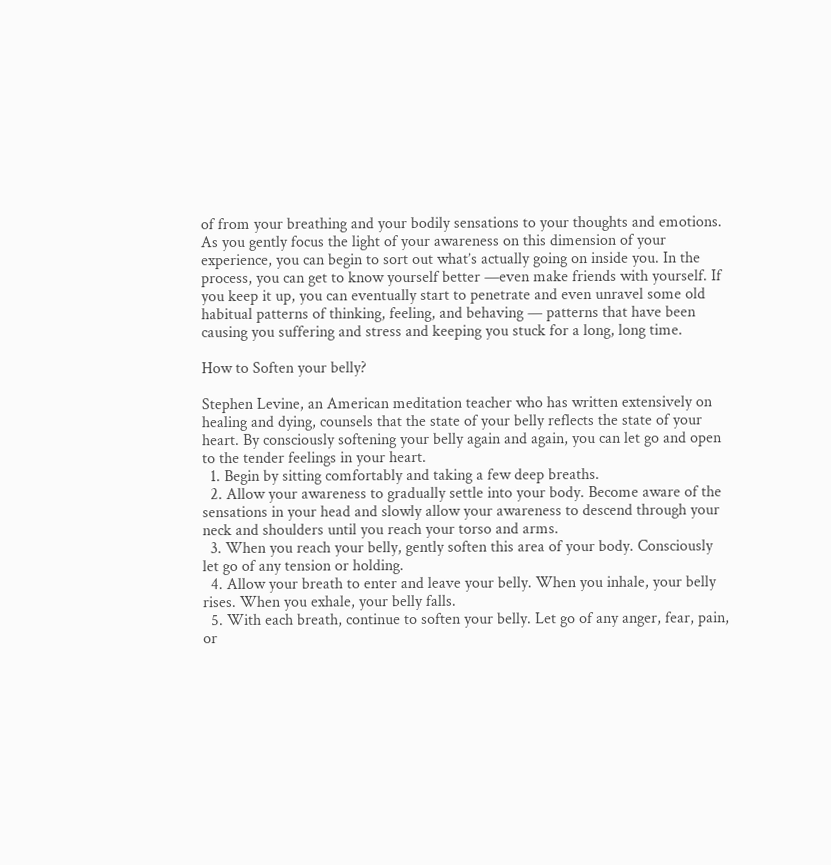of from your breathing and your bodily sensations to your thoughts and emotions. As you gently focus the light of your awareness on this dimension of your experience, you can begin to sort out what’s actually going on inside you. In the process, you can get to know yourself better —even make friends with yourself. If you keep it up, you can eventually start to penetrate and even unravel some old habitual patterns of thinking, feeling, and behaving — patterns that have been causing you suffering and stress and keeping you stuck for a long, long time.

How to Soften your belly?

Stephen Levine, an American meditation teacher who has written extensively on healing and dying, counsels that the state of your belly reflects the state of your heart. By consciously softening your belly again and again, you can let go and open to the tender feelings in your heart.
  1. Begin by sitting comfortably and taking a few deep breaths.
  2. Allow your awareness to gradually settle into your body. Become aware of the sensations in your head and slowly allow your awareness to descend through your neck and shoulders until you reach your torso and arms.
  3. When you reach your belly, gently soften this area of your body. Consciously let go of any tension or holding.
  4. Allow your breath to enter and leave your belly. When you inhale, your belly rises. When you exhale, your belly falls.
  5. With each breath, continue to soften your belly. Let go of any anger, fear, pain, or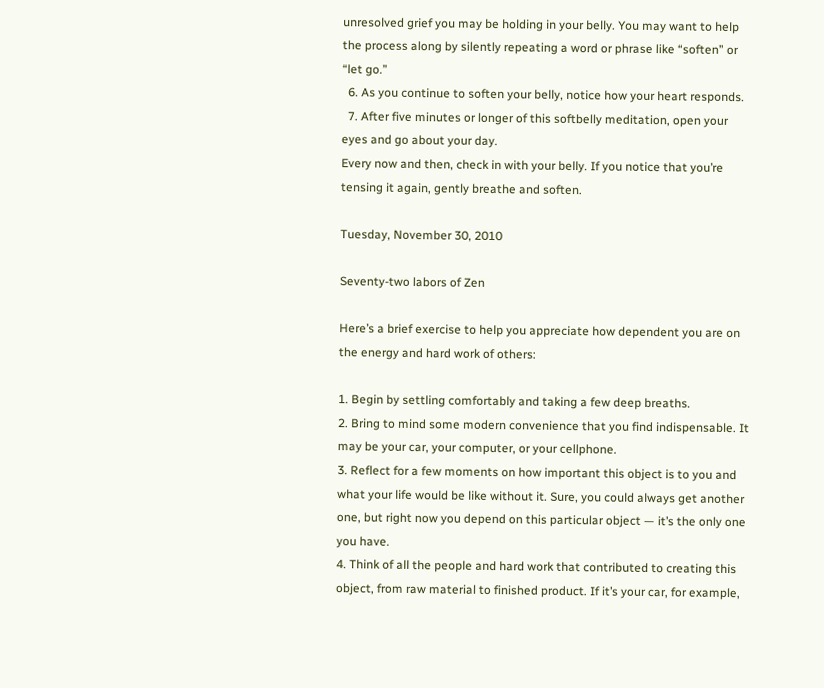unresolved grief you may be holding in your belly. You may want to help the process along by silently repeating a word or phrase like “soften” or “let go.”
  6. As you continue to soften your belly, notice how your heart responds.
  7. After five minutes or longer of this softbelly meditation, open your eyes and go about your day.
Every now and then, check in with your belly. If you notice that you’re tensing it again, gently breathe and soften.

Tuesday, November 30, 2010

Seventy-two labors of Zen

Here’s a brief exercise to help you appreciate how dependent you are on the energy and hard work of others:

1. Begin by settling comfortably and taking a few deep breaths.
2. Bring to mind some modern convenience that you find indispensable. It may be your car, your computer, or your cellphone.
3. Reflect for a few moments on how important this object is to you and what your life would be like without it. Sure, you could always get another one, but right now you depend on this particular object — it’s the only one you have.
4. Think of all the people and hard work that contributed to creating this object, from raw material to finished product. If it’s your car, for example,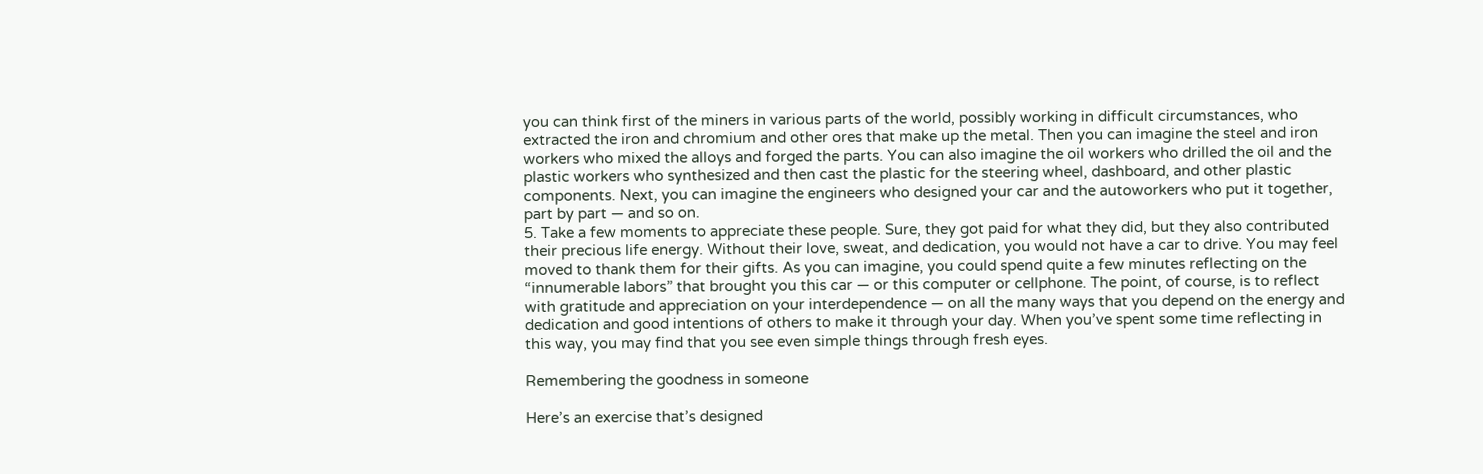you can think first of the miners in various parts of the world, possibly working in difficult circumstances, who extracted the iron and chromium and other ores that make up the metal. Then you can imagine the steel and iron workers who mixed the alloys and forged the parts. You can also imagine the oil workers who drilled the oil and the plastic workers who synthesized and then cast the plastic for the steering wheel, dashboard, and other plastic components. Next, you can imagine the engineers who designed your car and the autoworkers who put it together, part by part — and so on.
5. Take a few moments to appreciate these people. Sure, they got paid for what they did, but they also contributed their precious life energy. Without their love, sweat, and dedication, you would not have a car to drive. You may feel moved to thank them for their gifts. As you can imagine, you could spend quite a few minutes reflecting on the “innumerable labors” that brought you this car — or this computer or cellphone. The point, of course, is to reflect with gratitude and appreciation on your interdependence — on all the many ways that you depend on the energy and dedication and good intentions of others to make it through your day. When you’ve spent some time reflecting in this way, you may find that you see even simple things through fresh eyes.

Remembering the goodness in someone

Here’s an exercise that’s designed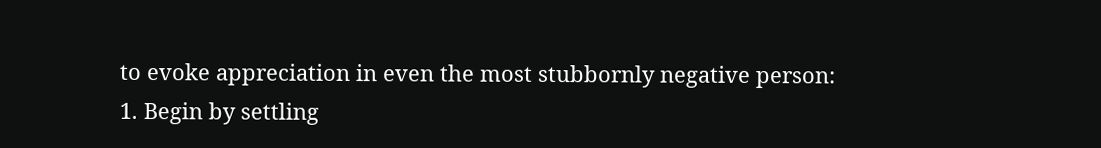to evoke appreciation in even the most stubbornly negative person:
1. Begin by settling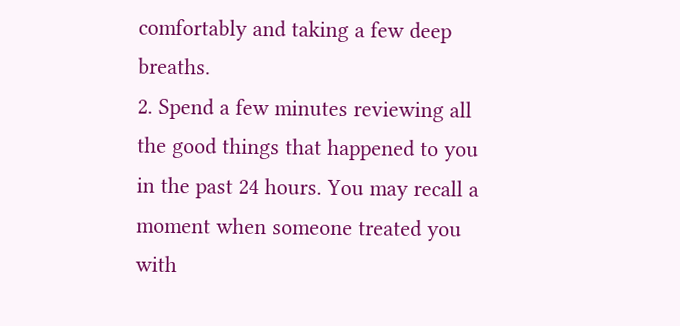comfortably and taking a few deep breaths.
2. Spend a few minutes reviewing all the good things that happened to you in the past 24 hours. You may recall a moment when someone treated you with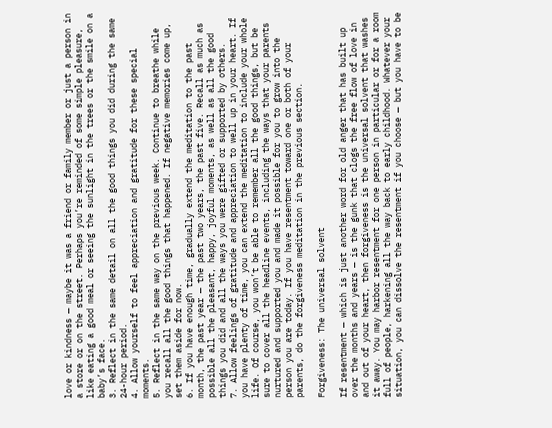love or kindness — maybe it was a friend or family member or just a person in a store or on the street. Perhaps you’re reminded of some simple pleasure, like eating a good meal or seeing the sunlight in the trees or the smile on a baby’s face.
3. Reflect in the same detail on all the good things you did during the same 24-hour period.
4. Allow yourself to feel appreciation and gratitude for these special moments.
5. Reflect in the same way on the previous week. Continue to breathe while you recall all the good things that happened. If negative memories come up, set them aside for now.
6. If you have enough time, gradually extend the meditation to the past month, the past year — the past two years, the past five. Recall as much as possible all the pleasant, happy, joyful moments, as well as all the good things you did and all the ways you were gifted or supported by others.
7. Allow feelings of gratitude and appreciation to well up in your heart. If you have plenty of time, you can extend the meditation to include your whole life. Of course, you won’t be able to remember all the good things, but be sure to cover all the headline events, including the ways that your parents nurtured and supported you and made it possible for you to grow into the person you are today. If you have resentment toward one or both of your parents, do the forgiveness meditation in the previous section.

Forgiveness: The universal solvent

If resentment — which is just another word for old anger that has built up over the months and years — is the gunk that clogs the free flow of love in and out of your heart, then forgiveness is the universal solvent that washes it away. You may harbor resentment for one person in particular or for a room full of people, harkening all the way back to early childhood. Whatever your situation, you can dissolve the resentment if you choose — but you have to be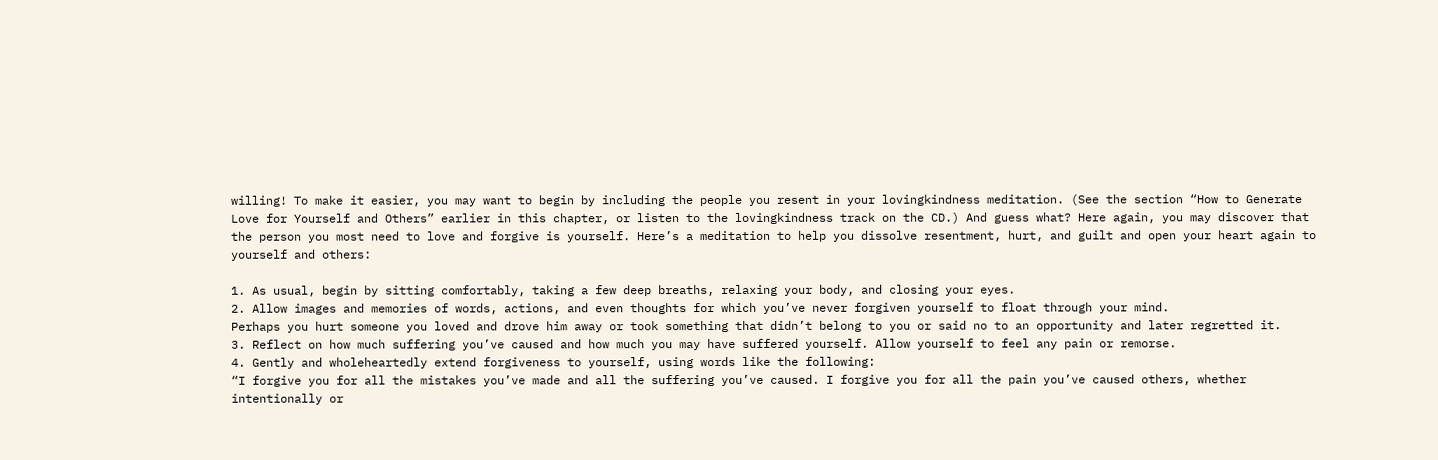willing! To make it easier, you may want to begin by including the people you resent in your lovingkindness meditation. (See the section “How to Generate Love for Yourself and Others” earlier in this chapter, or listen to the lovingkindness track on the CD.) And guess what? Here again, you may discover that the person you most need to love and forgive is yourself. Here’s a meditation to help you dissolve resentment, hurt, and guilt and open your heart again to yourself and others:

1. As usual, begin by sitting comfortably, taking a few deep breaths, relaxing your body, and closing your eyes.
2. Allow images and memories of words, actions, and even thoughts for which you’ve never forgiven yourself to float through your mind.
Perhaps you hurt someone you loved and drove him away or took something that didn’t belong to you or said no to an opportunity and later regretted it.
3. Reflect on how much suffering you’ve caused and how much you may have suffered yourself. Allow yourself to feel any pain or remorse.
4. Gently and wholeheartedly extend forgiveness to yourself, using words like the following:
“I forgive you for all the mistakes you’ve made and all the suffering you’ve caused. I forgive you for all the pain you’ve caused others, whether intentionally or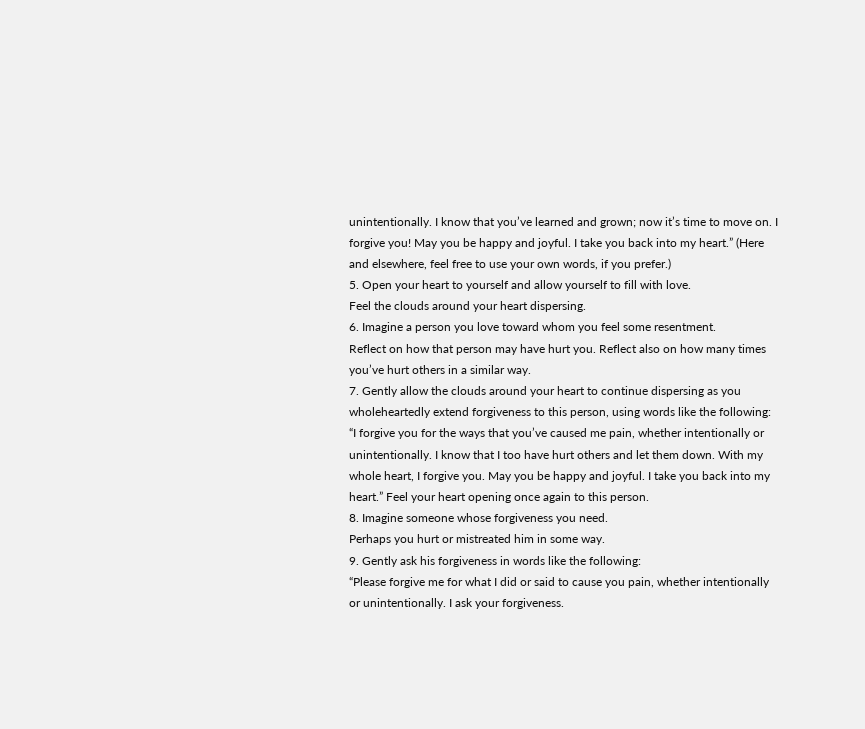unintentionally. I know that you’ve learned and grown; now it’s time to move on. I forgive you! May you be happy and joyful. I take you back into my heart.” (Here and elsewhere, feel free to use your own words, if you prefer.)
5. Open your heart to yourself and allow yourself to fill with love.
Feel the clouds around your heart dispersing.
6. Imagine a person you love toward whom you feel some resentment.
Reflect on how that person may have hurt you. Reflect also on how many times you’ve hurt others in a similar way.
7. Gently allow the clouds around your heart to continue dispersing as you wholeheartedly extend forgiveness to this person, using words like the following:
“I forgive you for the ways that you’ve caused me pain, whether intentionally or unintentionally. I know that I too have hurt others and let them down. With my whole heart, I forgive you. May you be happy and joyful. I take you back into my heart.” Feel your heart opening once again to this person.
8. Imagine someone whose forgiveness you need.
Perhaps you hurt or mistreated him in some way.
9. Gently ask his forgiveness in words like the following:
“Please forgive me for what I did or said to cause you pain, whether intentionally or unintentionally. I ask your forgiveness.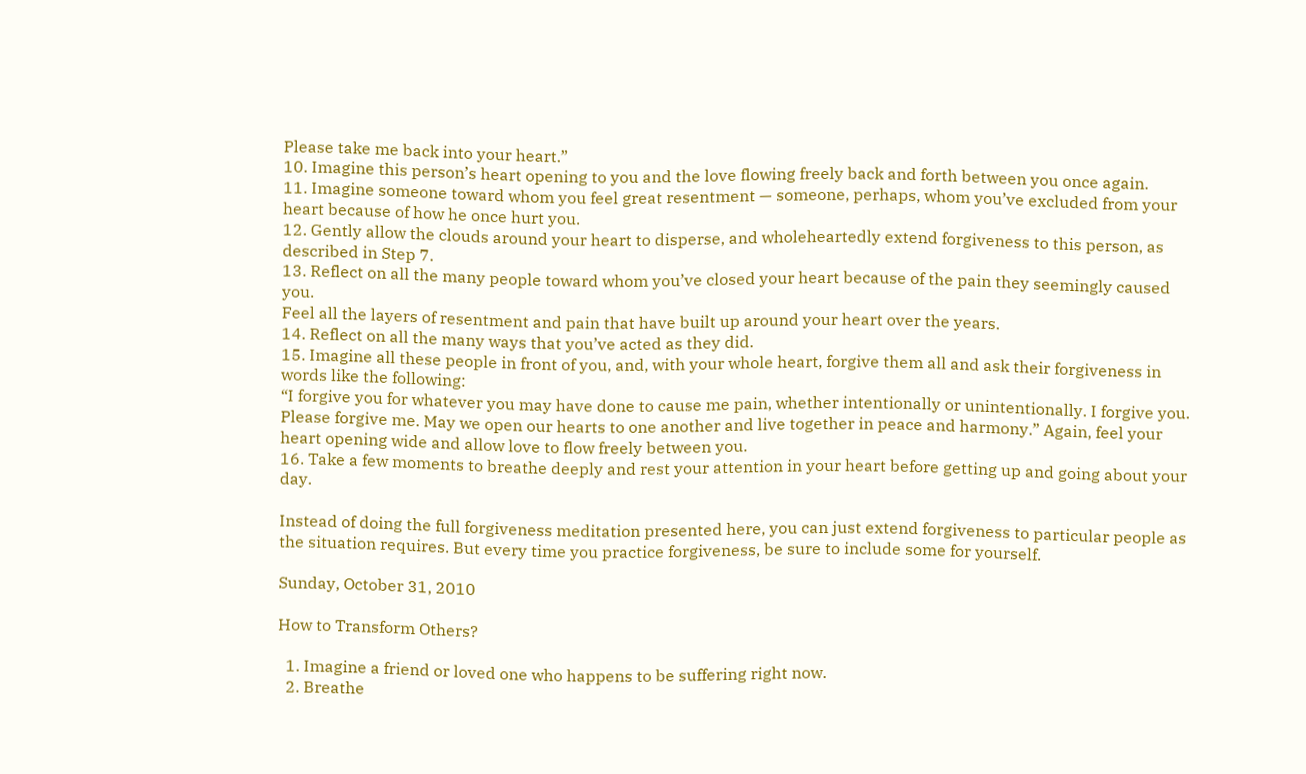Please take me back into your heart.”
10. Imagine this person’s heart opening to you and the love flowing freely back and forth between you once again.
11. Imagine someone toward whom you feel great resentment — someone, perhaps, whom you’ve excluded from your heart because of how he once hurt you.
12. Gently allow the clouds around your heart to disperse, and wholeheartedly extend forgiveness to this person, as described in Step 7.
13. Reflect on all the many people toward whom you’ve closed your heart because of the pain they seemingly caused you.
Feel all the layers of resentment and pain that have built up around your heart over the years.
14. Reflect on all the many ways that you’ve acted as they did.
15. Imagine all these people in front of you, and, with your whole heart, forgive them all and ask their forgiveness in words like the following:
“I forgive you for whatever you may have done to cause me pain, whether intentionally or unintentionally. I forgive you. Please forgive me. May we open our hearts to one another and live together in peace and harmony.” Again, feel your heart opening wide and allow love to flow freely between you.
16. Take a few moments to breathe deeply and rest your attention in your heart before getting up and going about your day.

Instead of doing the full forgiveness meditation presented here, you can just extend forgiveness to particular people as the situation requires. But every time you practice forgiveness, be sure to include some for yourself.

Sunday, October 31, 2010

How to Transform Others?

  1. Imagine a friend or loved one who happens to be suffering right now.
  2. Breathe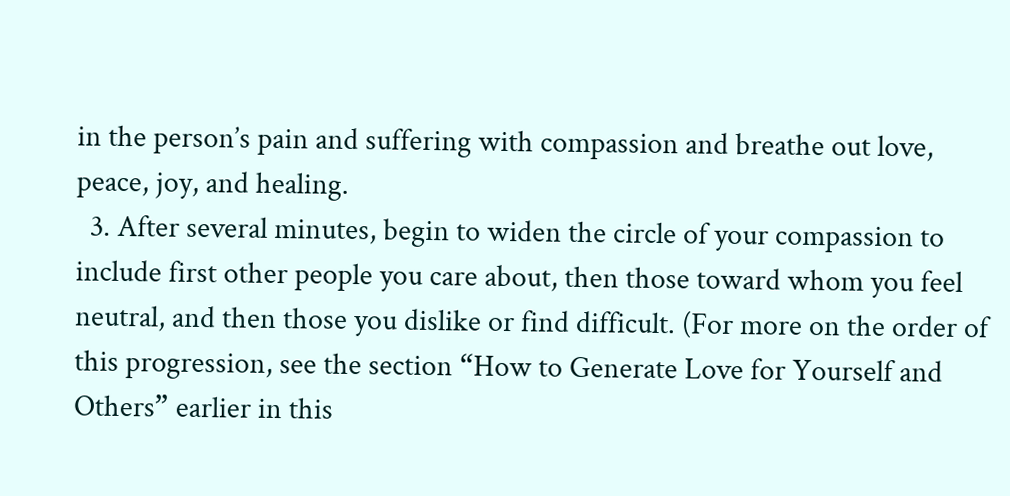in the person’s pain and suffering with compassion and breathe out love, peace, joy, and healing.
  3. After several minutes, begin to widen the circle of your compassion to include first other people you care about, then those toward whom you feel neutral, and then those you dislike or find difficult. (For more on the order of this progression, see the section “How to Generate Love for Yourself and Others” earlier in this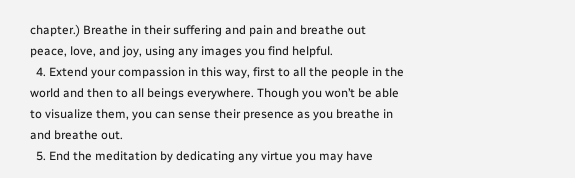chapter.) Breathe in their suffering and pain and breathe out peace, love, and joy, using any images you find helpful.
  4. Extend your compassion in this way, first to all the people in the world and then to all beings everywhere. Though you won’t be able to visualize them, you can sense their presence as you breathe in and breathe out.
  5. End the meditation by dedicating any virtue you may have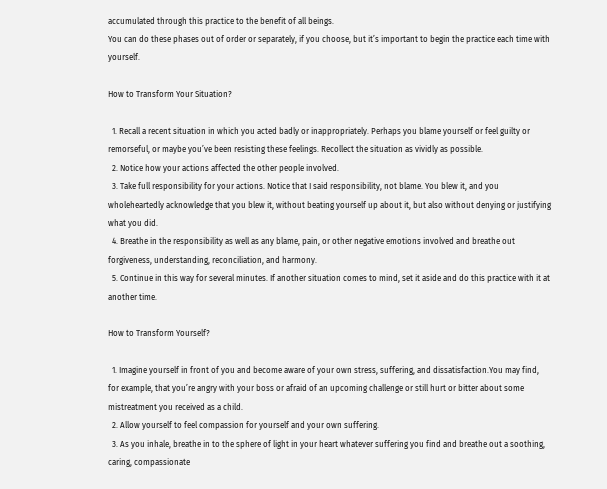accumulated through this practice to the benefit of all beings.
You can do these phases out of order or separately, if you choose, but it’s important to begin the practice each time with yourself.

How to Transform Your Situation?

  1. Recall a recent situation in which you acted badly or inappropriately. Perhaps you blame yourself or feel guilty or remorseful, or maybe you’ve been resisting these feelings. Recollect the situation as vividly as possible.
  2. Notice how your actions affected the other people involved.
  3. Take full responsibility for your actions. Notice that I said responsibility, not blame. You blew it, and you wholeheartedly acknowledge that you blew it, without beating yourself up about it, but also without denying or justifying what you did.
  4. Breathe in the responsibility as well as any blame, pain, or other negative emotions involved and breathe out forgiveness, understanding, reconciliation, and harmony.
  5. Continue in this way for several minutes. If another situation comes to mind, set it aside and do this practice with it at another time.

How to Transform Yourself?

  1. Imagine yourself in front of you and become aware of your own stress, suffering, and dissatisfaction.You may find, for example, that you’re angry with your boss or afraid of an upcoming challenge or still hurt or bitter about some mistreatment you received as a child.
  2. Allow yourself to feel compassion for yourself and your own suffering.
  3. As you inhale, breathe in to the sphere of light in your heart whatever suffering you find and breathe out a soothing, caring, compassionate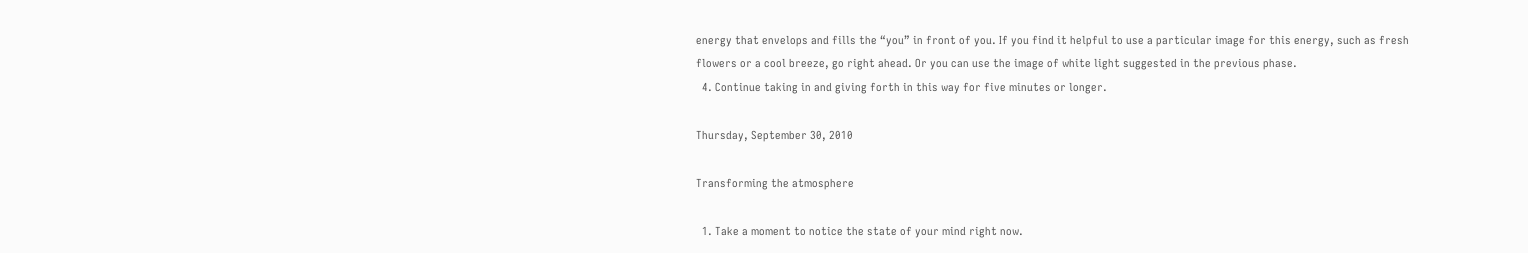energy that envelops and fills the “you” in front of you. If you find it helpful to use a particular image for this energy, such as fresh flowers or a cool breeze, go right ahead. Or you can use the image of white light suggested in the previous phase.
  4. Continue taking in and giving forth in this way for five minutes or longer.

Thursday, September 30, 2010

Transforming the atmosphere

  1. Take a moment to notice the state of your mind right now.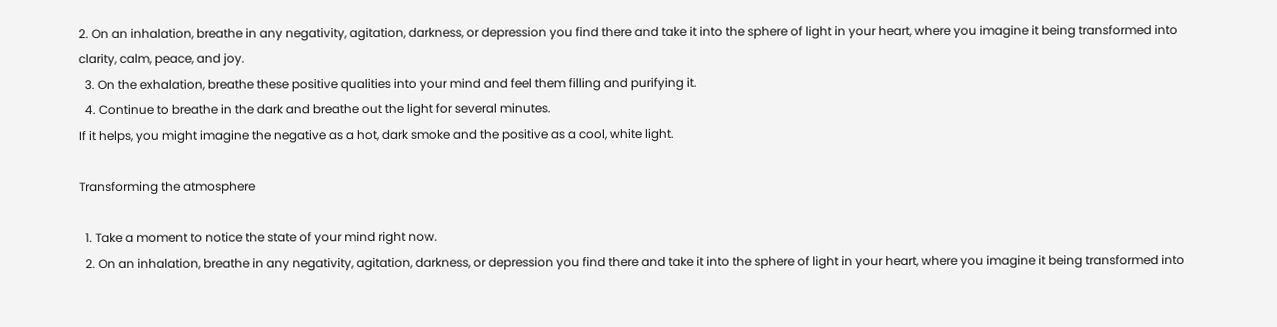2. On an inhalation, breathe in any negativity, agitation, darkness, or depression you find there and take it into the sphere of light in your heart, where you imagine it being transformed into clarity, calm, peace, and joy.
  3. On the exhalation, breathe these positive qualities into your mind and feel them filling and purifying it.
  4. Continue to breathe in the dark and breathe out the light for several minutes.
If it helps, you might imagine the negative as a hot, dark smoke and the positive as a cool, white light.

Transforming the atmosphere

  1. Take a moment to notice the state of your mind right now.
  2. On an inhalation, breathe in any negativity, agitation, darkness, or depression you find there and take it into the sphere of light in your heart, where you imagine it being transformed into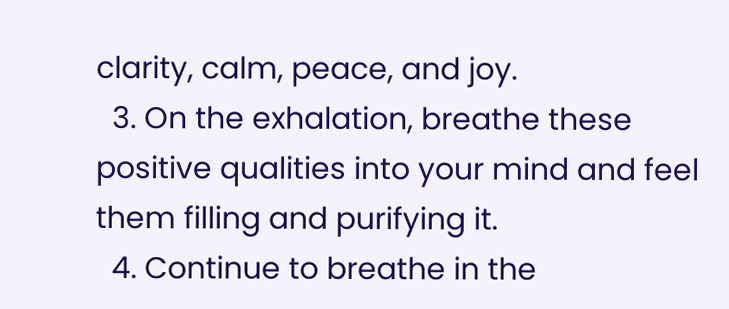clarity, calm, peace, and joy.
  3. On the exhalation, breathe these positive qualities into your mind and feel them filling and purifying it.
  4. Continue to breathe in the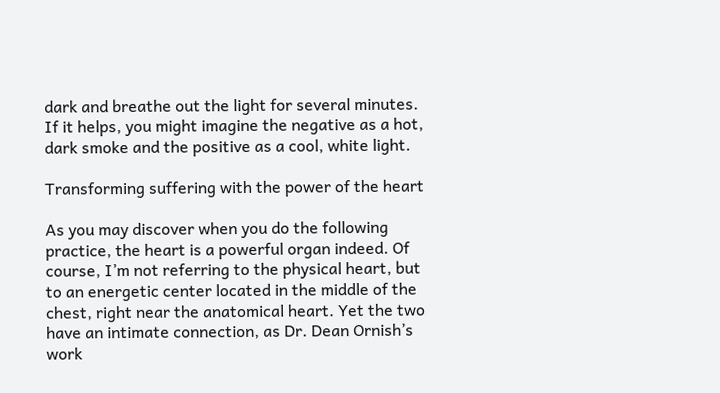dark and breathe out the light for several minutes.
If it helps, you might imagine the negative as a hot, dark smoke and the positive as a cool, white light.

Transforming suffering with the power of the heart

As you may discover when you do the following practice, the heart is a powerful organ indeed. Of course, I’m not referring to the physical heart, but to an energetic center located in the middle of the chest, right near the anatomical heart. Yet the two have an intimate connection, as Dr. Dean Ornish’s work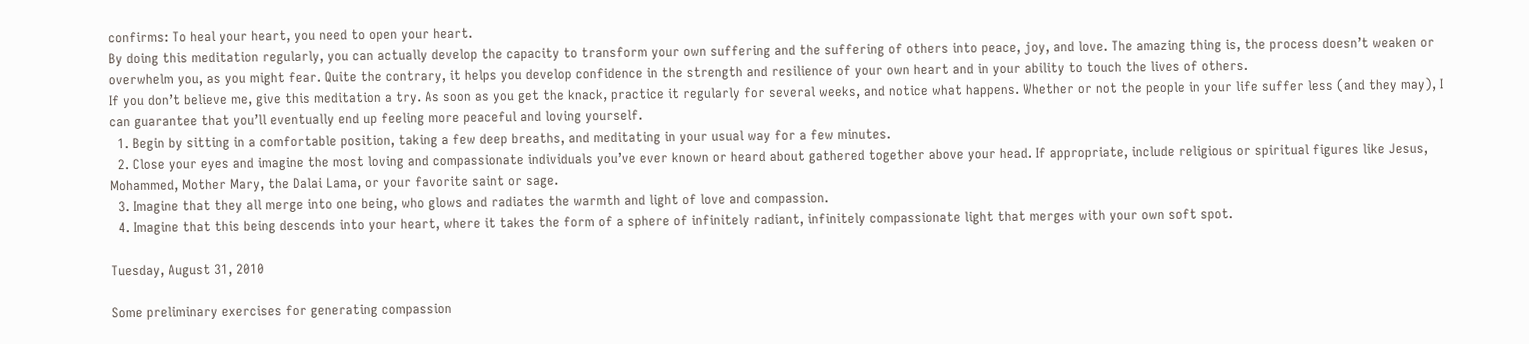confirms: To heal your heart, you need to open your heart.
By doing this meditation regularly, you can actually develop the capacity to transform your own suffering and the suffering of others into peace, joy, and love. The amazing thing is, the process doesn’t weaken or overwhelm you, as you might fear. Quite the contrary, it helps you develop confidence in the strength and resilience of your own heart and in your ability to touch the lives of others.
If you don’t believe me, give this meditation a try. As soon as you get the knack, practice it regularly for several weeks, and notice what happens. Whether or not the people in your life suffer less (and they may), I can guarantee that you’ll eventually end up feeling more peaceful and loving yourself.
  1. Begin by sitting in a comfortable position, taking a few deep breaths, and meditating in your usual way for a few minutes.
  2. Close your eyes and imagine the most loving and compassionate individuals you’ve ever known or heard about gathered together above your head. If appropriate, include religious or spiritual figures like Jesus, Mohammed, Mother Mary, the Dalai Lama, or your favorite saint or sage.
  3. Imagine that they all merge into one being, who glows and radiates the warmth and light of love and compassion.
  4. Imagine that this being descends into your heart, where it takes the form of a sphere of infinitely radiant, infinitely compassionate light that merges with your own soft spot.

Tuesday, August 31, 2010

Some preliminary exercises for generating compassion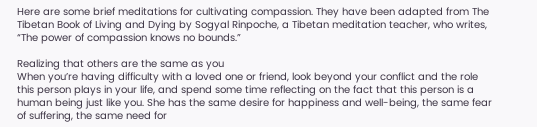Here are some brief meditations for cultivating compassion. They have been adapted from The Tibetan Book of Living and Dying by Sogyal Rinpoche, a Tibetan meditation teacher, who writes, “The power of compassion knows no bounds.”

Realizing that others are the same as you
When you’re having difficulty with a loved one or friend, look beyond your conflict and the role this person plays in your life, and spend some time reflecting on the fact that this person is a human being just like you. She has the same desire for happiness and well-being, the same fear of suffering, the same need for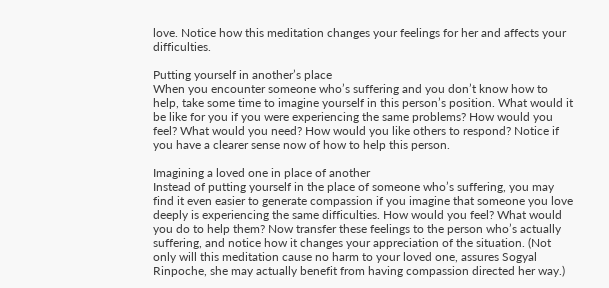love. Notice how this meditation changes your feelings for her and affects your difficulties.

Putting yourself in another’s place
When you encounter someone who’s suffering and you don’t know how to help, take some time to imagine yourself in this person’s position. What would it be like for you if you were experiencing the same problems? How would you feel? What would you need? How would you like others to respond? Notice if you have a clearer sense now of how to help this person.

Imagining a loved one in place of another
Instead of putting yourself in the place of someone who’s suffering, you may find it even easier to generate compassion if you imagine that someone you love deeply is experiencing the same difficulties. How would you feel? What would you do to help them? Now transfer these feelings to the person who’s actually suffering, and notice how it changes your appreciation of the situation. (Not only will this meditation cause no harm to your loved one, assures Sogyal Rinpoche, she may actually benefit from having compassion directed her way.)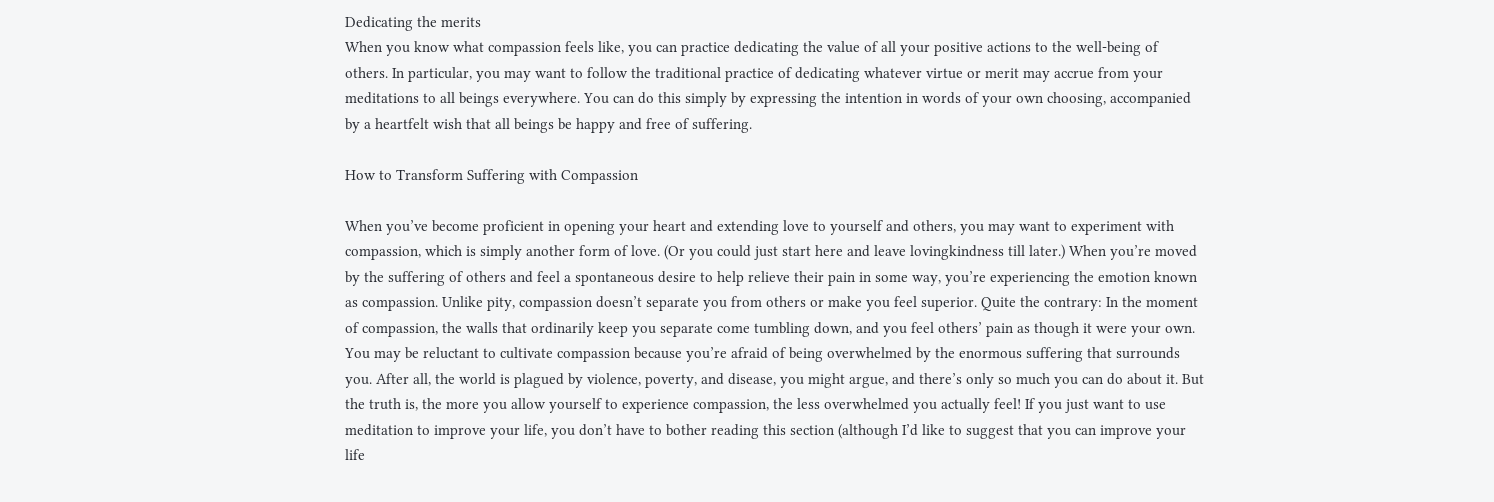Dedicating the merits
When you know what compassion feels like, you can practice dedicating the value of all your positive actions to the well-being of others. In particular, you may want to follow the traditional practice of dedicating whatever virtue or merit may accrue from your meditations to all beings everywhere. You can do this simply by expressing the intention in words of your own choosing, accompanied by a heartfelt wish that all beings be happy and free of suffering.

How to Transform Suffering with Compassion

When you’ve become proficient in opening your heart and extending love to yourself and others, you may want to experiment with compassion, which is simply another form of love. (Or you could just start here and leave lovingkindness till later.) When you’re moved by the suffering of others and feel a spontaneous desire to help relieve their pain in some way, you’re experiencing the emotion known as compassion. Unlike pity, compassion doesn’t separate you from others or make you feel superior. Quite the contrary: In the moment of compassion, the walls that ordinarily keep you separate come tumbling down, and you feel others’ pain as though it were your own. You may be reluctant to cultivate compassion because you’re afraid of being overwhelmed by the enormous suffering that surrounds you. After all, the world is plagued by violence, poverty, and disease, you might argue, and there’s only so much you can do about it. But the truth is, the more you allow yourself to experience compassion, the less overwhelmed you actually feel! If you just want to use meditation to improve your life, you don’t have to bother reading this section (although I’d like to suggest that you can improve your life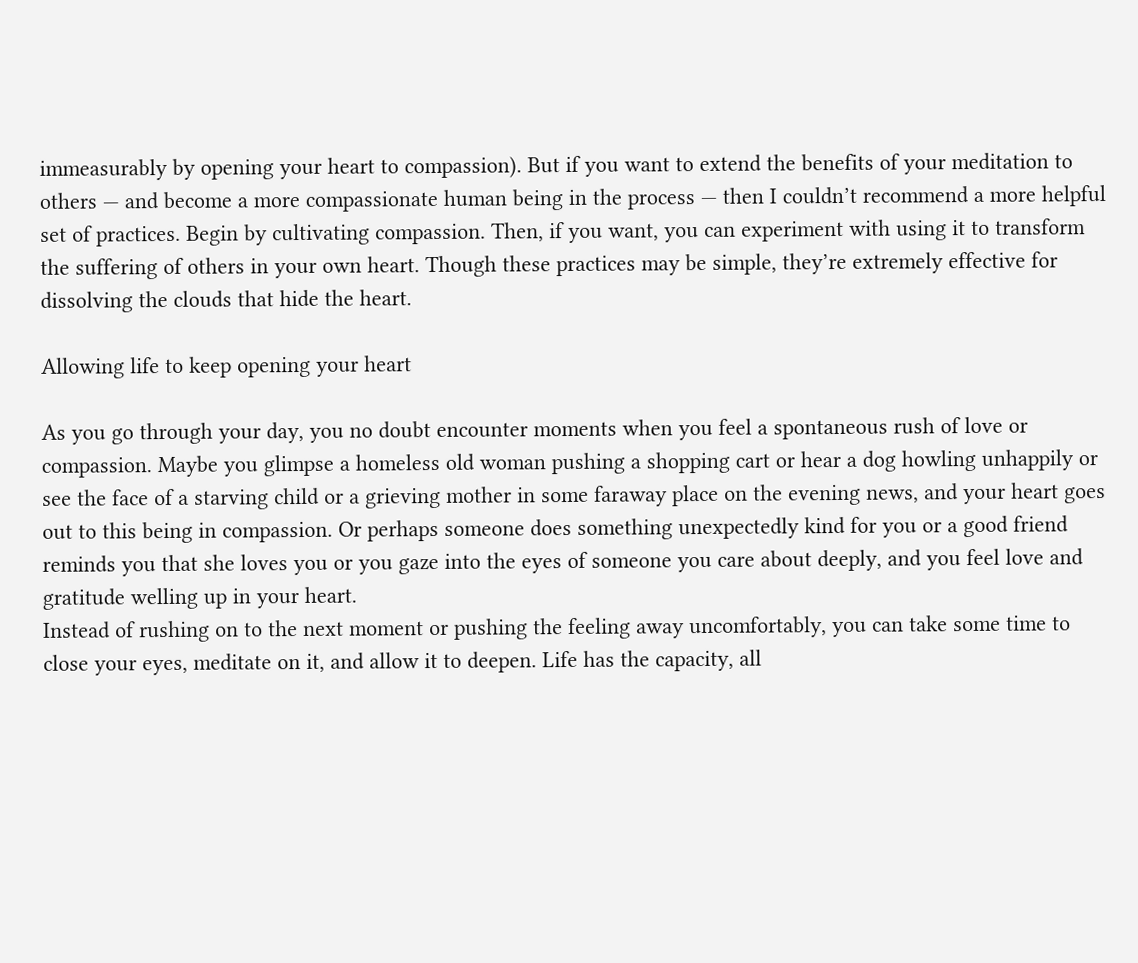immeasurably by opening your heart to compassion). But if you want to extend the benefits of your meditation to others — and become a more compassionate human being in the process — then I couldn’t recommend a more helpful set of practices. Begin by cultivating compassion. Then, if you want, you can experiment with using it to transform the suffering of others in your own heart. Though these practices may be simple, they’re extremely effective for dissolving the clouds that hide the heart.

Allowing life to keep opening your heart

As you go through your day, you no doubt encounter moments when you feel a spontaneous rush of love or compassion. Maybe you glimpse a homeless old woman pushing a shopping cart or hear a dog howling unhappily or see the face of a starving child or a grieving mother in some faraway place on the evening news, and your heart goes out to this being in compassion. Or perhaps someone does something unexpectedly kind for you or a good friend reminds you that she loves you or you gaze into the eyes of someone you care about deeply, and you feel love and gratitude welling up in your heart.
Instead of rushing on to the next moment or pushing the feeling away uncomfortably, you can take some time to close your eyes, meditate on it, and allow it to deepen. Life has the capacity, all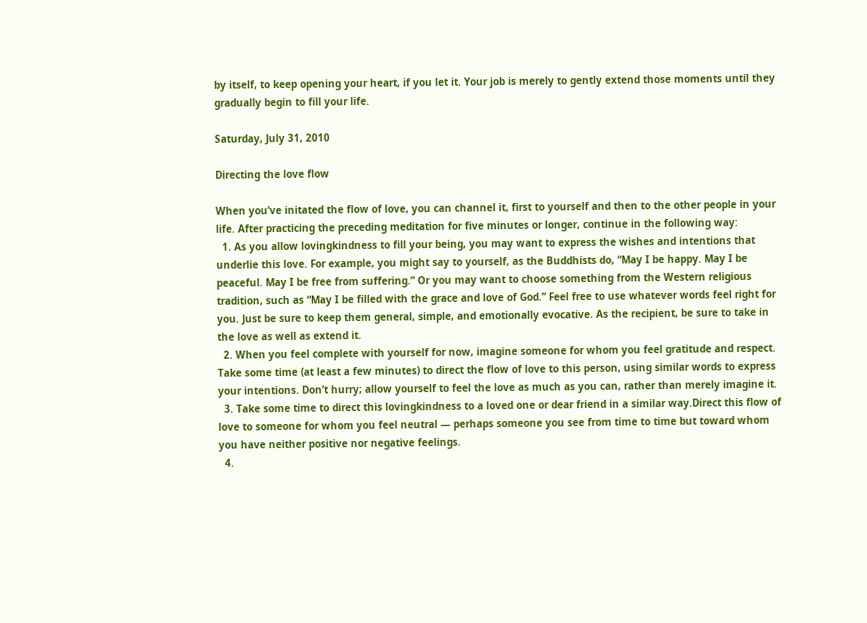by itself, to keep opening your heart, if you let it. Your job is merely to gently extend those moments until they gradually begin to fill your life.

Saturday, July 31, 2010

Directing the love flow

When you’ve initated the flow of love, you can channel it, first to yourself and then to the other people in your life. After practicing the preceding meditation for five minutes or longer, continue in the following way:
  1. As you allow lovingkindness to fill your being, you may want to express the wishes and intentions that underlie this love. For example, you might say to yourself, as the Buddhists do, “May I be happy. May I be peaceful. May I be free from suffering.” Or you may want to choose something from the Western religious tradition, such as “May I be filled with the grace and love of God.” Feel free to use whatever words feel right for you. Just be sure to keep them general, simple, and emotionally evocative. As the recipient, be sure to take in the love as well as extend it.
  2. When you feel complete with yourself for now, imagine someone for whom you feel gratitude and respect. Take some time (at least a few minutes) to direct the flow of love to this person, using similar words to express your intentions. Don’t hurry; allow yourself to feel the love as much as you can, rather than merely imagine it.
  3. Take some time to direct this lovingkindness to a loved one or dear friend in a similar way.Direct this flow of love to someone for whom you feel neutral — perhaps someone you see from time to time but toward whom you have neither positive nor negative feelings.
  4.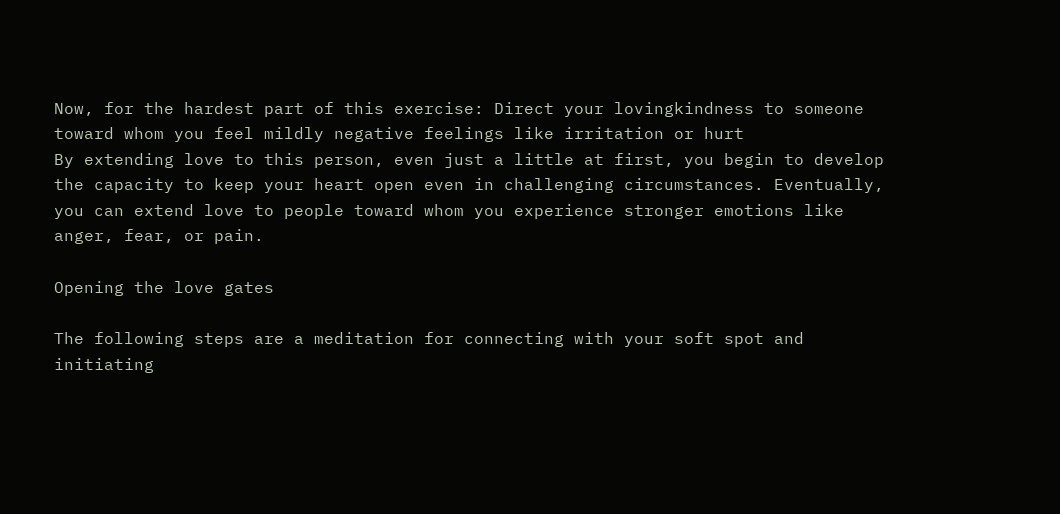Now, for the hardest part of this exercise: Direct your lovingkindness to someone toward whom you feel mildly negative feelings like irritation or hurt
By extending love to this person, even just a little at first, you begin to develop the capacity to keep your heart open even in challenging circumstances. Eventually, you can extend love to people toward whom you experience stronger emotions like anger, fear, or pain.

Opening the love gates

The following steps are a meditation for connecting with your soft spot and initiating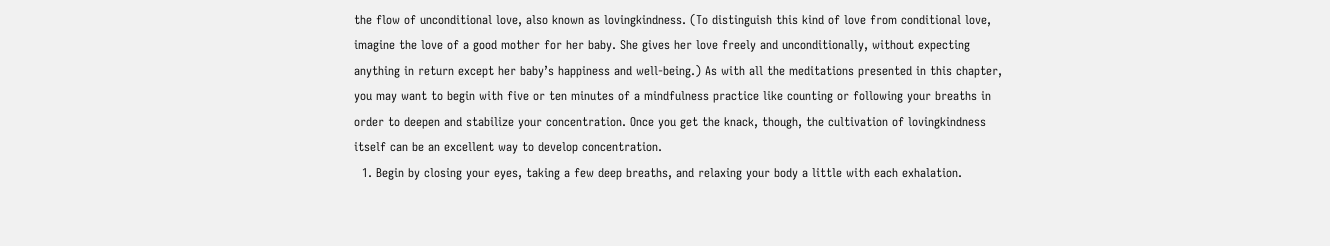the flow of unconditional love, also known as lovingkindness. (To distinguish this kind of love from conditional love, imagine the love of a good mother for her baby. She gives her love freely and unconditionally, without expecting anything in return except her baby’s happiness and well-being.) As with all the meditations presented in this chapter, you may want to begin with five or ten minutes of a mindfulness practice like counting or following your breaths in order to deepen and stabilize your concentration. Once you get the knack, though, the cultivation of lovingkindness itself can be an excellent way to develop concentration.
  1. Begin by closing your eyes, taking a few deep breaths, and relaxing your body a little with each exhalation.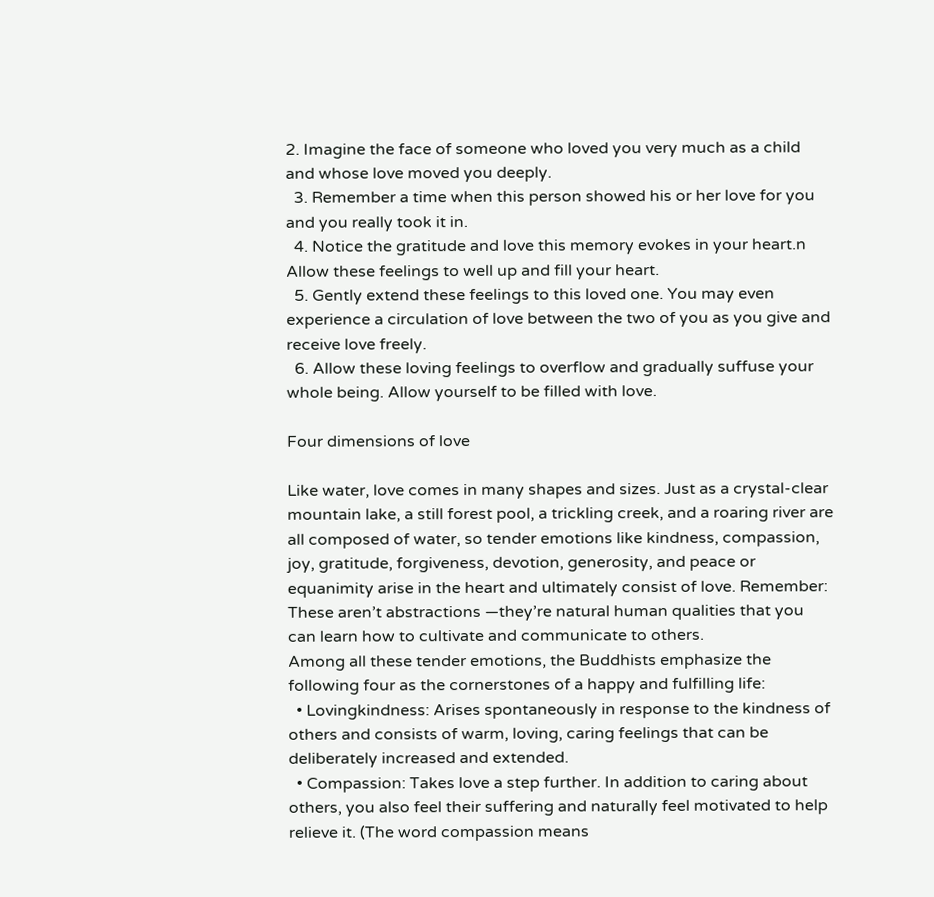2. Imagine the face of someone who loved you very much as a child and whose love moved you deeply.
  3. Remember a time when this person showed his or her love for you and you really took it in.
  4. Notice the gratitude and love this memory evokes in your heart.n Allow these feelings to well up and fill your heart.
  5. Gently extend these feelings to this loved one. You may even experience a circulation of love between the two of you as you give and receive love freely.
  6. Allow these loving feelings to overflow and gradually suffuse your whole being. Allow yourself to be filled with love.

Four dimensions of love

Like water, love comes in many shapes and sizes. Just as a crystal-clear mountain lake, a still forest pool, a trickling creek, and a roaring river are all composed of water, so tender emotions like kindness, compassion, joy, gratitude, forgiveness, devotion, generosity, and peace or equanimity arise in the heart and ultimately consist of love. Remember: These aren’t abstractions —they’re natural human qualities that you can learn how to cultivate and communicate to others.
Among all these tender emotions, the Buddhists emphasize the following four as the cornerstones of a happy and fulfilling life:
  • Lovingkindness: Arises spontaneously in response to the kindness of others and consists of warm, loving, caring feelings that can be deliberately increased and extended.
  • Compassion: Takes love a step further. In addition to caring about others, you also feel their suffering and naturally feel motivated to help relieve it. (The word compassion means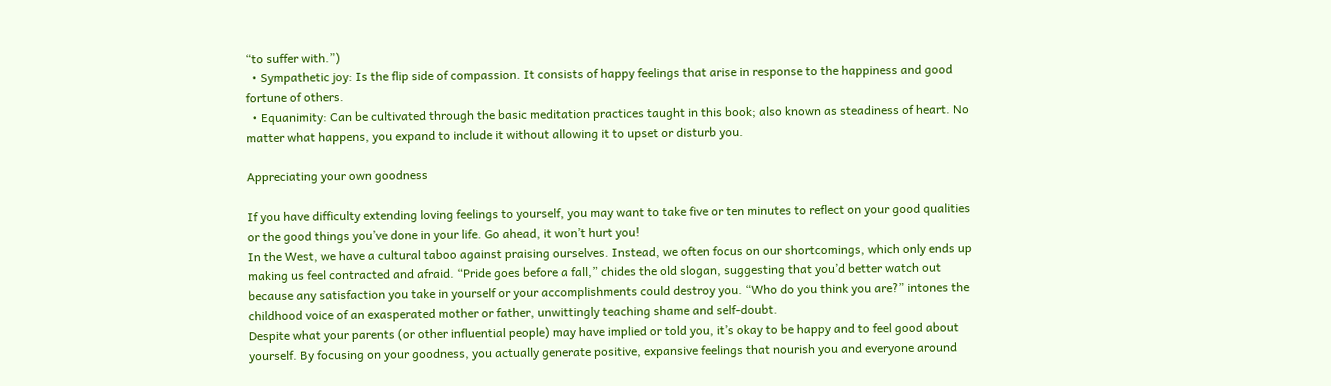“to suffer with.”)
  • Sympathetic joy: Is the flip side of compassion. It consists of happy feelings that arise in response to the happiness and good fortune of others.
  • Equanimity: Can be cultivated through the basic meditation practices taught in this book; also known as steadiness of heart. No matter what happens, you expand to include it without allowing it to upset or disturb you.

Appreciating your own goodness

If you have difficulty extending loving feelings to yourself, you may want to take five or ten minutes to reflect on your good qualities or the good things you’ve done in your life. Go ahead, it won’t hurt you!
In the West, we have a cultural taboo against praising ourselves. Instead, we often focus on our shortcomings, which only ends up making us feel contracted and afraid. “Pride goes before a fall,” chides the old slogan, suggesting that you’d better watch out because any satisfaction you take in yourself or your accomplishments could destroy you. “Who do you think you are?” intones the childhood voice of an exasperated mother or father, unwittingly teaching shame and self-doubt.
Despite what your parents (or other influential people) may have implied or told you, it’s okay to be happy and to feel good about yourself. By focusing on your goodness, you actually generate positive, expansive feelings that nourish you and everyone around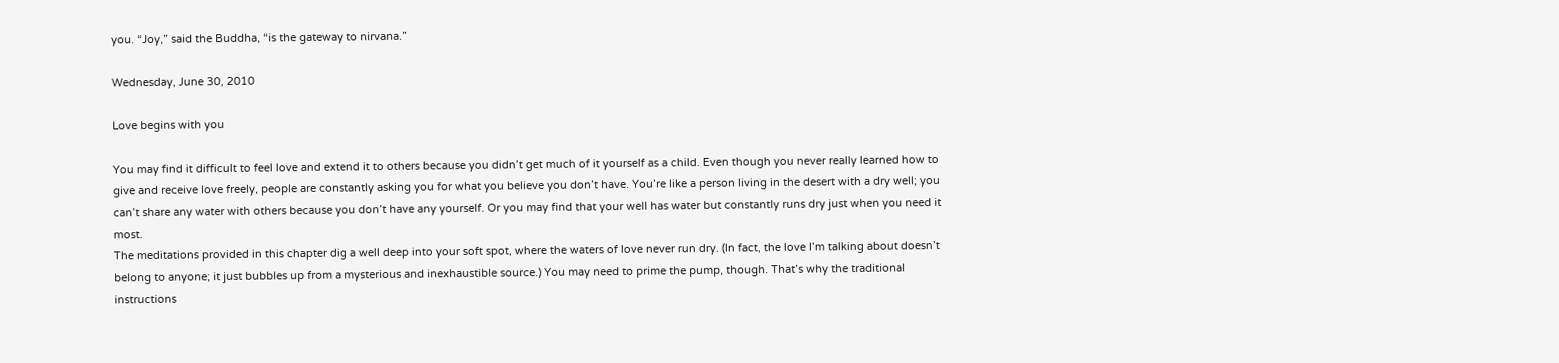you. “Joy,” said the Buddha, “is the gateway to nirvana.”

Wednesday, June 30, 2010

Love begins with you

You may find it difficult to feel love and extend it to others because you didn’t get much of it yourself as a child. Even though you never really learned how to give and receive love freely, people are constantly asking you for what you believe you don’t have. You’re like a person living in the desert with a dry well; you can’t share any water with others because you don’t have any yourself. Or you may find that your well has water but constantly runs dry just when you need it most.
The meditations provided in this chapter dig a well deep into your soft spot, where the waters of love never run dry. (In fact, the love I’m talking about doesn’t belong to anyone; it just bubbles up from a mysterious and inexhaustible source.) You may need to prime the pump, though. That’s why the traditional instructions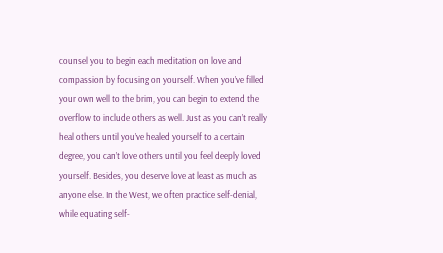counsel you to begin each meditation on love and compassion by focusing on yourself. When you’ve filled your own well to the brim, you can begin to extend the overflow to include others as well. Just as you can’t really heal others until you’ve healed yourself to a certain degree, you can’t love others until you feel deeply loved yourself. Besides, you deserve love at least as much as anyone else. In the West, we often practice self-denial, while equating self-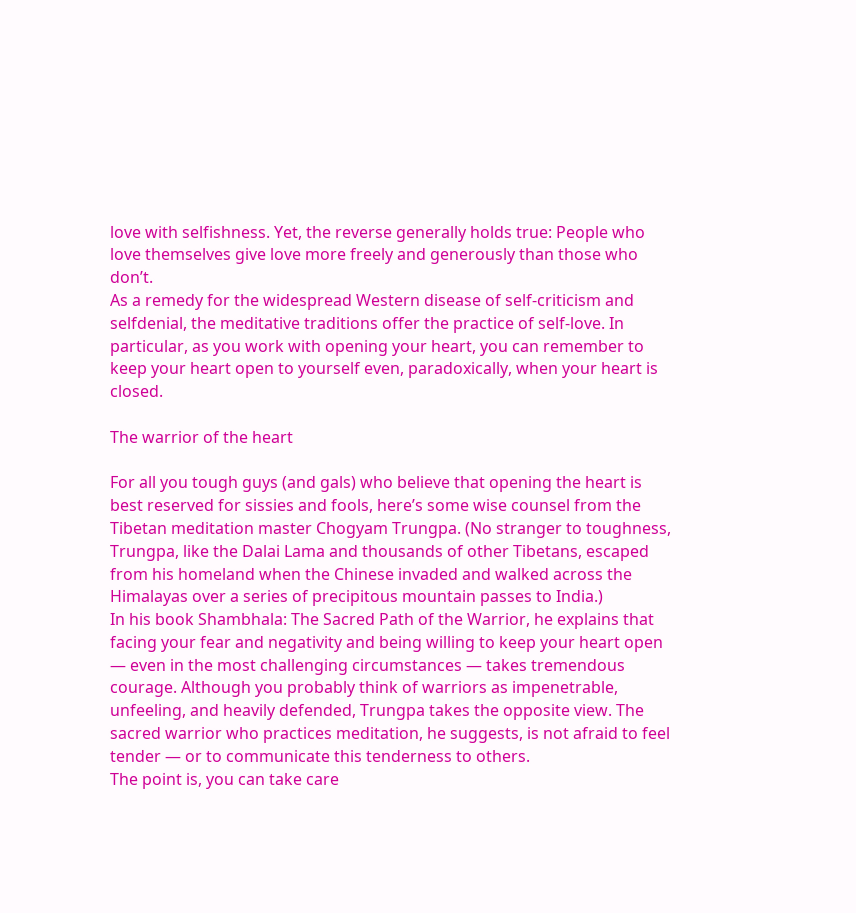love with selfishness. Yet, the reverse generally holds true: People who love themselves give love more freely and generously than those who don’t.
As a remedy for the widespread Western disease of self-criticism and selfdenial, the meditative traditions offer the practice of self-love. In particular, as you work with opening your heart, you can remember to keep your heart open to yourself even, paradoxically, when your heart is closed.

The warrior of the heart

For all you tough guys (and gals) who believe that opening the heart is best reserved for sissies and fools, here’s some wise counsel from the Tibetan meditation master Chogyam Trungpa. (No stranger to toughness, Trungpa, like the Dalai Lama and thousands of other Tibetans, escaped from his homeland when the Chinese invaded and walked across the Himalayas over a series of precipitous mountain passes to India.)
In his book Shambhala: The Sacred Path of the Warrior, he explains that facing your fear and negativity and being willing to keep your heart open — even in the most challenging circumstances — takes tremendous courage. Although you probably think of warriors as impenetrable, unfeeling, and heavily defended, Trungpa takes the opposite view. The sacred warrior who practices meditation, he suggests, is not afraid to feel tender — or to communicate this tenderness to others.
The point is, you can take care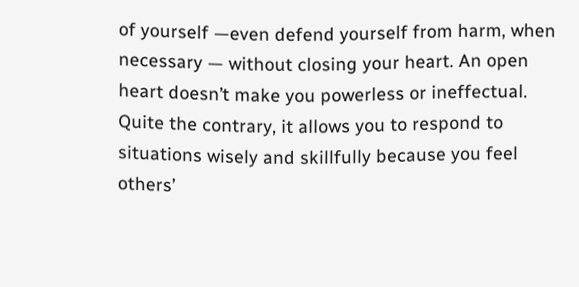of yourself —even defend yourself from harm, when necessary — without closing your heart. An open heart doesn’t make you powerless or ineffectual. Quite the contrary, it allows you to respond to situations wisely and skillfully because you feel others’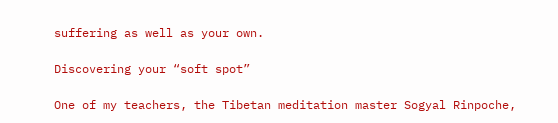suffering as well as your own.

Discovering your “soft spot”

One of my teachers, the Tibetan meditation master Sogyal Rinpoche,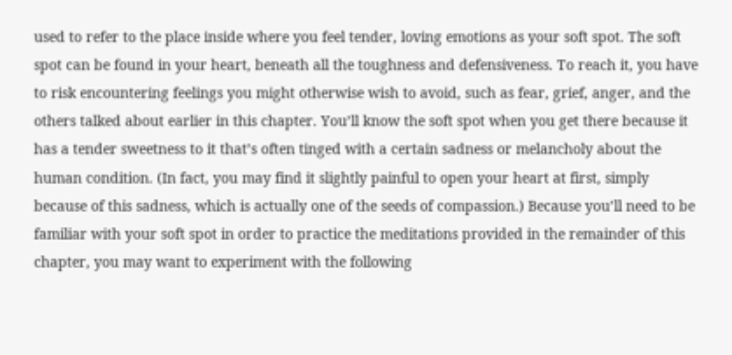used to refer to the place inside where you feel tender, loving emotions as your soft spot. The soft spot can be found in your heart, beneath all the toughness and defensiveness. To reach it, you have to risk encountering feelings you might otherwise wish to avoid, such as fear, grief, anger, and the others talked about earlier in this chapter. You’ll know the soft spot when you get there because it has a tender sweetness to it that’s often tinged with a certain sadness or melancholy about the human condition. (In fact, you may find it slightly painful to open your heart at first, simply because of this sadness, which is actually one of the seeds of compassion.) Because you’ll need to be familiar with your soft spot in order to practice the meditations provided in the remainder of this chapter, you may want to experiment with the following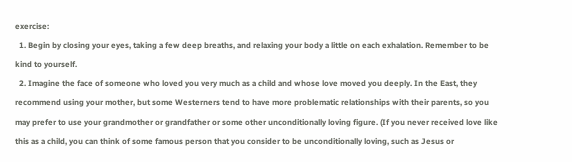exercise:
  1. Begin by closing your eyes, taking a few deep breaths, and relaxing your body a little on each exhalation. Remember to be kind to yourself.
  2. Imagine the face of someone who loved you very much as a child and whose love moved you deeply. In the East, they recommend using your mother, but some Westerners tend to have more problematic relationships with their parents, so you may prefer to use your grandmother or grandfather or some other unconditionally loving figure. (If you never received love like this as a child, you can think of some famous person that you consider to be unconditionally loving, such as Jesus or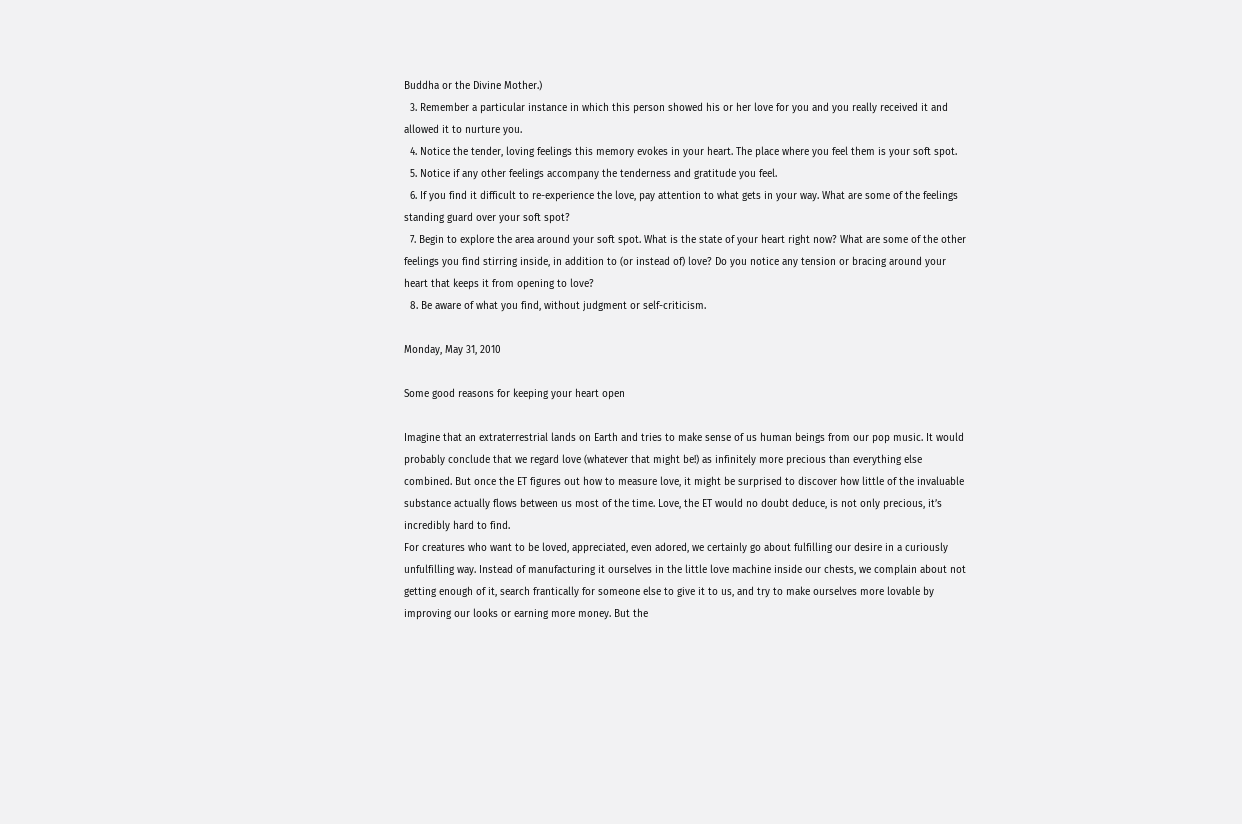Buddha or the Divine Mother.)
  3. Remember a particular instance in which this person showed his or her love for you and you really received it and allowed it to nurture you.
  4. Notice the tender, loving feelings this memory evokes in your heart. The place where you feel them is your soft spot.
  5. Notice if any other feelings accompany the tenderness and gratitude you feel.
  6. If you find it difficult to re-experience the love, pay attention to what gets in your way. What are some of the feelings standing guard over your soft spot?
  7. Begin to explore the area around your soft spot. What is the state of your heart right now? What are some of the other feelings you find stirring inside, in addition to (or instead of) love? Do you notice any tension or bracing around your heart that keeps it from opening to love?
  8. Be aware of what you find, without judgment or self-criticism.

Monday, May 31, 2010

Some good reasons for keeping your heart open

Imagine that an extraterrestrial lands on Earth and tries to make sense of us human beings from our pop music. It would probably conclude that we regard love (whatever that might be!) as infinitely more precious than everything else combined. But once the ET figures out how to measure love, it might be surprised to discover how little of the invaluable substance actually flows between us most of the time. Love, the ET would no doubt deduce, is not only precious, it’s incredibly hard to find.
For creatures who want to be loved, appreciated, even adored, we certainly go about fulfilling our desire in a curiously unfulfilling way. Instead of manufacturing it ourselves in the little love machine inside our chests, we complain about not getting enough of it, search frantically for someone else to give it to us, and try to make ourselves more lovable by improving our looks or earning more money. But the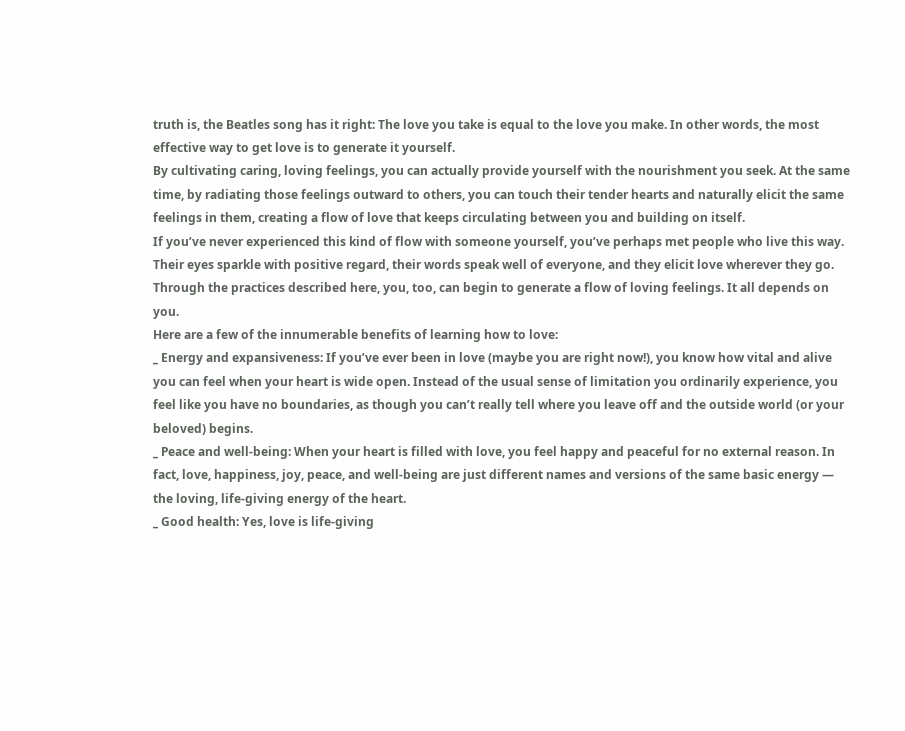truth is, the Beatles song has it right: The love you take is equal to the love you make. In other words, the most effective way to get love is to generate it yourself.
By cultivating caring, loving feelings, you can actually provide yourself with the nourishment you seek. At the same time, by radiating those feelings outward to others, you can touch their tender hearts and naturally elicit the same feelings in them, creating a flow of love that keeps circulating between you and building on itself.
If you’ve never experienced this kind of flow with someone yourself, you’ve perhaps met people who live this way. Their eyes sparkle with positive regard, their words speak well of everyone, and they elicit love wherever they go. Through the practices described here, you, too, can begin to generate a flow of loving feelings. It all depends on you.
Here are a few of the innumerable benefits of learning how to love:
_ Energy and expansiveness: If you’ve ever been in love (maybe you are right now!), you know how vital and alive you can feel when your heart is wide open. Instead of the usual sense of limitation you ordinarily experience, you feel like you have no boundaries, as though you can’t really tell where you leave off and the outside world (or your beloved) begins.
_ Peace and well-being: When your heart is filled with love, you feel happy and peaceful for no external reason. In fact, love, happiness, joy, peace, and well-being are just different names and versions of the same basic energy — the loving, life-giving energy of the heart.
_ Good health: Yes, love is life-giving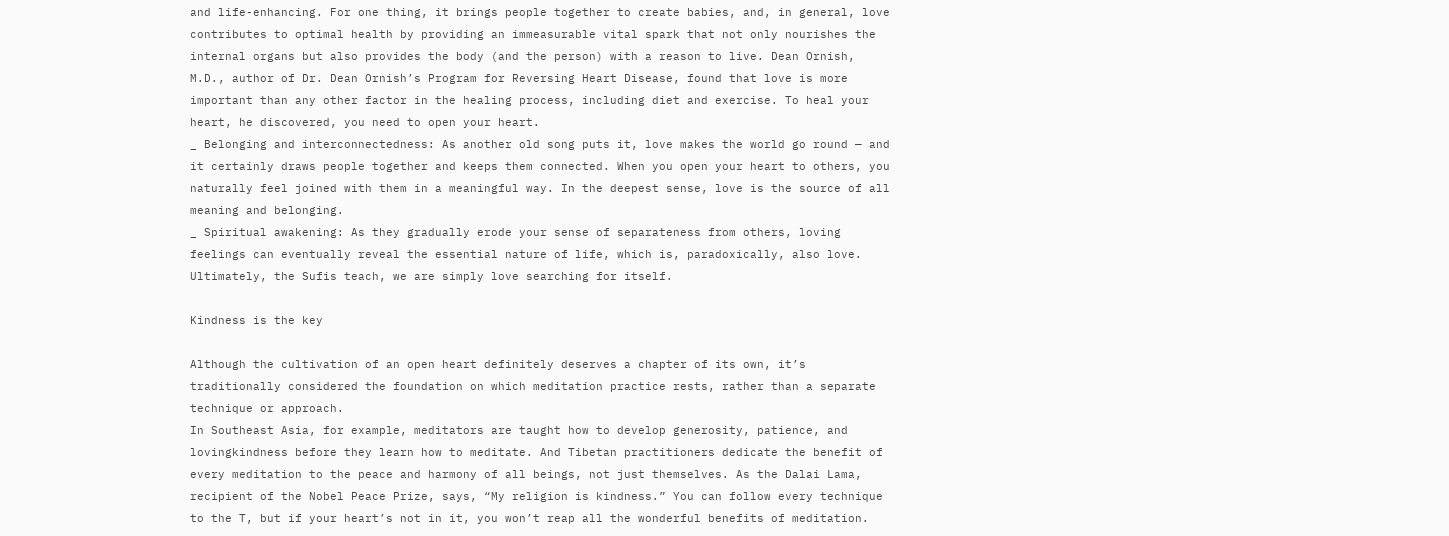and life-enhancing. For one thing, it brings people together to create babies, and, in general, love contributes to optimal health by providing an immeasurable vital spark that not only nourishes the internal organs but also provides the body (and the person) with a reason to live. Dean Ornish, M.D., author of Dr. Dean Ornish’s Program for Reversing Heart Disease, found that love is more important than any other factor in the healing process, including diet and exercise. To heal your heart, he discovered, you need to open your heart.
_ Belonging and interconnectedness: As another old song puts it, love makes the world go round — and it certainly draws people together and keeps them connected. When you open your heart to others, you naturally feel joined with them in a meaningful way. In the deepest sense, love is the source of all meaning and belonging.
_ Spiritual awakening: As they gradually erode your sense of separateness from others, loving feelings can eventually reveal the essential nature of life, which is, paradoxically, also love. Ultimately, the Sufis teach, we are simply love searching for itself.

Kindness is the key

Although the cultivation of an open heart definitely deserves a chapter of its own, it’s traditionally considered the foundation on which meditation practice rests, rather than a separate technique or approach.
In Southeast Asia, for example, meditators are taught how to develop generosity, patience, and lovingkindness before they learn how to meditate. And Tibetan practitioners dedicate the benefit of every meditation to the peace and harmony of all beings, not just themselves. As the Dalai Lama, recipient of the Nobel Peace Prize, says, “My religion is kindness.” You can follow every technique to the T, but if your heart’s not in it, you won’t reap all the wonderful benefits of meditation.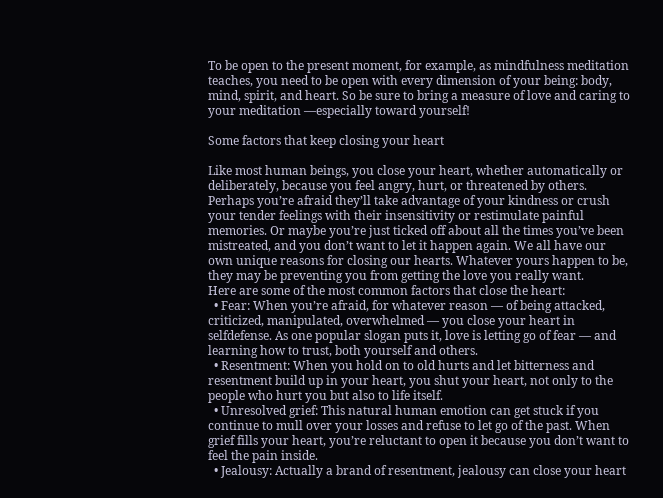To be open to the present moment, for example, as mindfulness meditation teaches, you need to be open with every dimension of your being: body, mind, spirit, and heart. So be sure to bring a measure of love and caring to your meditation —especially toward yourself!

Some factors that keep closing your heart

Like most human beings, you close your heart, whether automatically or deliberately, because you feel angry, hurt, or threatened by others. Perhaps you’re afraid they’ll take advantage of your kindness or crush your tender feelings with their insensitivity or restimulate painful memories. Or maybe you’re just ticked off about all the times you’ve been mistreated, and you don’t want to let it happen again. We all have our own unique reasons for closing our hearts. Whatever yours happen to be, they may be preventing you from getting the love you really want.
Here are some of the most common factors that close the heart:
  • Fear: When you’re afraid, for whatever reason — of being attacked, criticized, manipulated, overwhelmed — you close your heart in selfdefense. As one popular slogan puts it, love is letting go of fear — and learning how to trust, both yourself and others.
  • Resentment: When you hold on to old hurts and let bitterness and resentment build up in your heart, you shut your heart, not only to the people who hurt you but also to life itself.
  • Unresolved grief: This natural human emotion can get stuck if you continue to mull over your losses and refuse to let go of the past. When grief fills your heart, you’re reluctant to open it because you don’t want to feel the pain inside.
  • Jealousy: Actually a brand of resentment, jealousy can close your heart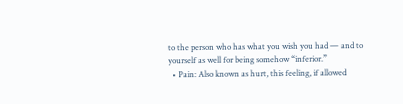to the person who has what you wish you had — and to yourself as well for being somehow “inferior.”
  • Pain: Also known as hurt, this feeling, if allowed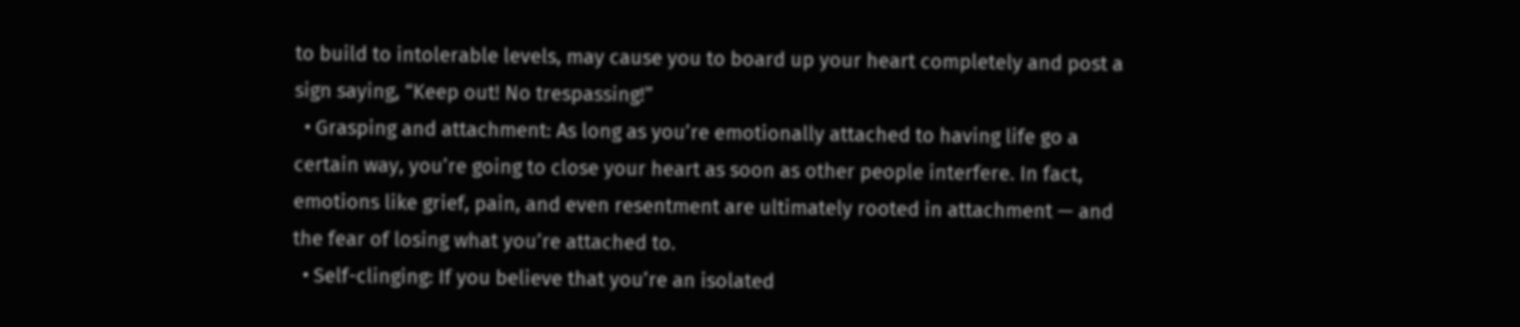to build to intolerable levels, may cause you to board up your heart completely and post a sign saying, “Keep out! No trespassing!”
  • Grasping and attachment: As long as you’re emotionally attached to having life go a certain way, you’re going to close your heart as soon as other people interfere. In fact, emotions like grief, pain, and even resentment are ultimately rooted in attachment — and the fear of losing what you’re attached to.
  • Self-clinging: If you believe that you’re an isolated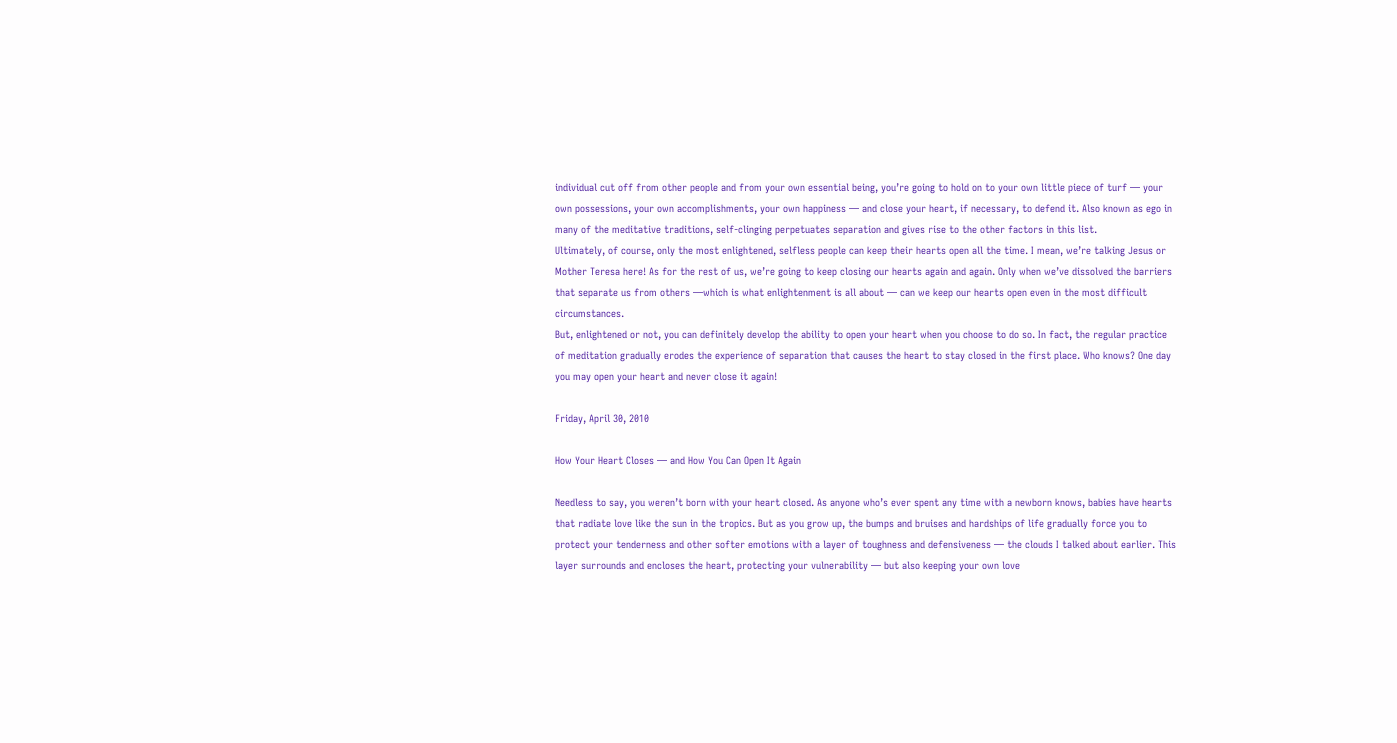individual cut off from other people and from your own essential being, you’re going to hold on to your own little piece of turf — your own possessions, your own accomplishments, your own happiness — and close your heart, if necessary, to defend it. Also known as ego in many of the meditative traditions, self-clinging perpetuates separation and gives rise to the other factors in this list.
Ultimately, of course, only the most enlightened, selfless people can keep their hearts open all the time. I mean, we’re talking Jesus or Mother Teresa here! As for the rest of us, we’re going to keep closing our hearts again and again. Only when we’ve dissolved the barriers that separate us from others —which is what enlightenment is all about — can we keep our hearts open even in the most difficult circumstances.
But, enlightened or not, you can definitely develop the ability to open your heart when you choose to do so. In fact, the regular practice of meditation gradually erodes the experience of separation that causes the heart to stay closed in the first place. Who knows? One day you may open your heart and never close it again!

Friday, April 30, 2010

How Your Heart Closes — and How You Can Open It Again

Needless to say, you weren’t born with your heart closed. As anyone who’s ever spent any time with a newborn knows, babies have hearts that radiate love like the sun in the tropics. But as you grow up, the bumps and bruises and hardships of life gradually force you to protect your tenderness and other softer emotions with a layer of toughness and defensiveness — the clouds I talked about earlier. This layer surrounds and encloses the heart, protecting your vulnerability — but also keeping your own love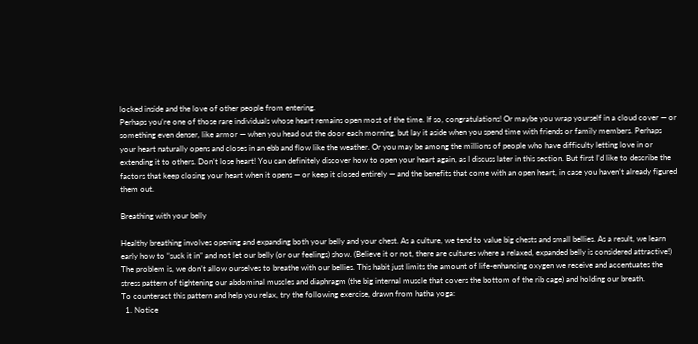locked inside and the love of other people from entering.
Perhaps you’re one of those rare individuals whose heart remains open most of the time. If so, congratulations! Or maybe you wrap yourself in a cloud cover — or something even denser, like armor — when you head out the door each morning, but lay it aside when you spend time with friends or family members. Perhaps your heart naturally opens and closes in an ebb and flow like the weather. Or you may be among the millions of people who have difficulty letting love in or extending it to others. Don’t lose heart! You can definitely discover how to open your heart again, as I discuss later in this section. But first I’d like to describe the factors that keep closing your heart when it opens — or keep it closed entirely — and the benefits that come with an open heart, in case you haven’t already figured them out.

Breathing with your belly

Healthy breathing involves opening and expanding both your belly and your chest. As a culture, we tend to value big chests and small bellies. As a result, we learn early how to “suck it in” and not let our belly (or our feelings) show. (Believe it or not, there are cultures where a relaxed, expanded belly is considered attractive!) The problem is, we don’t allow ourselves to breathe with our bellies. This habit just limits the amount of life-enhancing oxygen we receive and accentuates the stress pattern of tightening our abdominal muscles and diaphragm (the big internal muscle that covers the bottom of the rib cage) and holding our breath.
To counteract this pattern and help you relax, try the following exercise, drawn from hatha yoga:
  1. Notice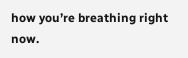how you’re breathing right now.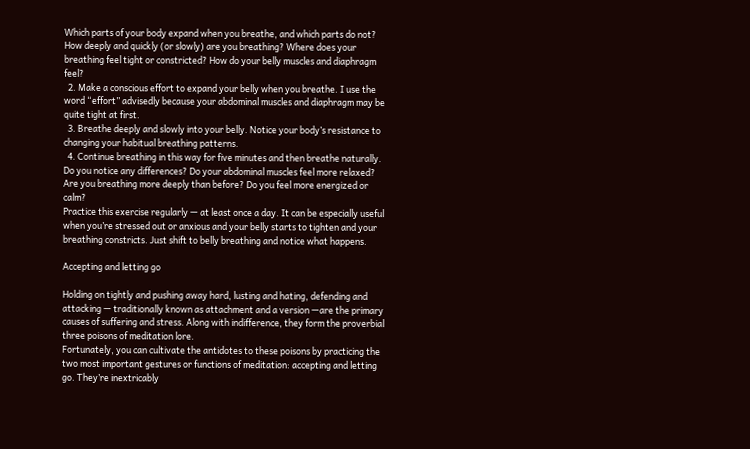Which parts of your body expand when you breathe, and which parts do not? How deeply and quickly (or slowly) are you breathing? Where does your breathing feel tight or constricted? How do your belly muscles and diaphragm feel?
  2. Make a conscious effort to expand your belly when you breathe. I use the word “effort” advisedly because your abdominal muscles and diaphragm may be quite tight at first.
  3. Breathe deeply and slowly into your belly. Notice your body’s resistance to changing your habitual breathing patterns.
  4. Continue breathing in this way for five minutes and then breathe naturally. Do you notice any differences? Do your abdominal muscles feel more relaxed? Are you breathing more deeply than before? Do you feel more energized or calm?
Practice this exercise regularly — at least once a day. It can be especially useful when you’re stressed out or anxious and your belly starts to tighten and your breathing constricts. Just shift to belly breathing and notice what happens.

Accepting and letting go

Holding on tightly and pushing away hard, lusting and hating, defending and attacking — traditionally known as attachment and a version —are the primary causes of suffering and stress. Along with indifference, they form the proverbial three poisons of meditation lore.
Fortunately, you can cultivate the antidotes to these poisons by practicing the two most important gestures or functions of meditation: accepting and letting go. They’re inextricably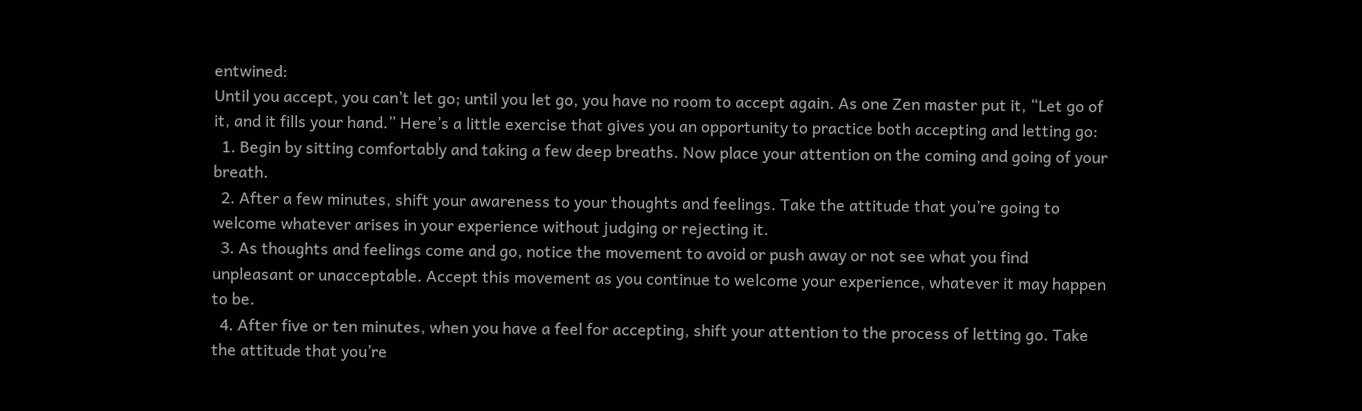entwined:
Until you accept, you can’t let go; until you let go, you have no room to accept again. As one Zen master put it, “Let go of it, and it fills your hand.” Here’s a little exercise that gives you an opportunity to practice both accepting and letting go:
  1. Begin by sitting comfortably and taking a few deep breaths. Now place your attention on the coming and going of your breath.
  2. After a few minutes, shift your awareness to your thoughts and feelings. Take the attitude that you’re going to welcome whatever arises in your experience without judging or rejecting it.
  3. As thoughts and feelings come and go, notice the movement to avoid or push away or not see what you find unpleasant or unacceptable. Accept this movement as you continue to welcome your experience, whatever it may happen to be.
  4. After five or ten minutes, when you have a feel for accepting, shift your attention to the process of letting go. Take the attitude that you’re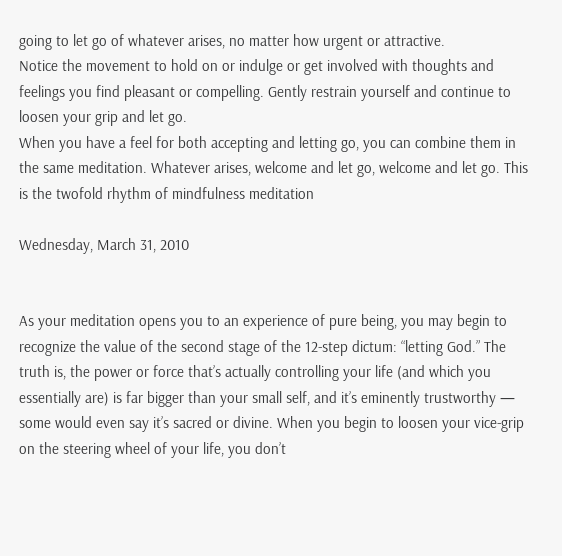going to let go of whatever arises, no matter how urgent or attractive.
Notice the movement to hold on or indulge or get involved with thoughts and feelings you find pleasant or compelling. Gently restrain yourself and continue to loosen your grip and let go.
When you have a feel for both accepting and letting go, you can combine them in the same meditation. Whatever arises, welcome and let go, welcome and let go. This is the twofold rhythm of mindfulness meditation

Wednesday, March 31, 2010


As your meditation opens you to an experience of pure being, you may begin to recognize the value of the second stage of the 12-step dictum: “letting God.” The truth is, the power or force that’s actually controlling your life (and which you essentially are) is far bigger than your small self, and it’s eminently trustworthy — some would even say it’s sacred or divine. When you begin to loosen your vice-grip on the steering wheel of your life, you don’t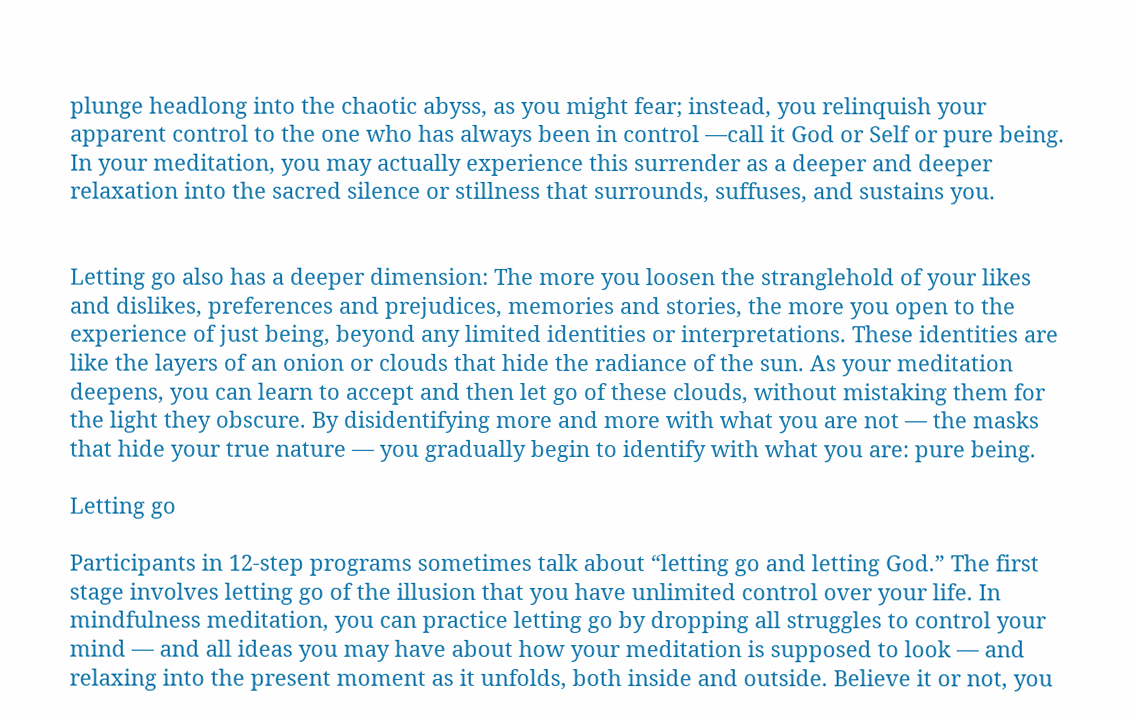plunge headlong into the chaotic abyss, as you might fear; instead, you relinquish your apparent control to the one who has always been in control —call it God or Self or pure being. In your meditation, you may actually experience this surrender as a deeper and deeper relaxation into the sacred silence or stillness that surrounds, suffuses, and sustains you.


Letting go also has a deeper dimension: The more you loosen the stranglehold of your likes and dislikes, preferences and prejudices, memories and stories, the more you open to the experience of just being, beyond any limited identities or interpretations. These identities are like the layers of an onion or clouds that hide the radiance of the sun. As your meditation deepens, you can learn to accept and then let go of these clouds, without mistaking them for the light they obscure. By disidentifying more and more with what you are not — the masks that hide your true nature — you gradually begin to identify with what you are: pure being.

Letting go

Participants in 12-step programs sometimes talk about “letting go and letting God.” The first stage involves letting go of the illusion that you have unlimited control over your life. In mindfulness meditation, you can practice letting go by dropping all struggles to control your mind — and all ideas you may have about how your meditation is supposed to look — and relaxing into the present moment as it unfolds, both inside and outside. Believe it or not, you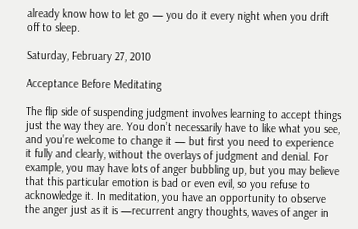already know how to let go — you do it every night when you drift off to sleep.

Saturday, February 27, 2010

Acceptance Before Meditating

The flip side of suspending judgment involves learning to accept things just the way they are. You don’t necessarily have to like what you see, and you’re welcome to change it — but first you need to experience it fully and clearly, without the overlays of judgment and denial. For example, you may have lots of anger bubbling up, but you may believe that this particular emotion is bad or even evil, so you refuse to acknowledge it. In meditation, you have an opportunity to observe the anger just as it is —recurrent angry thoughts, waves of anger in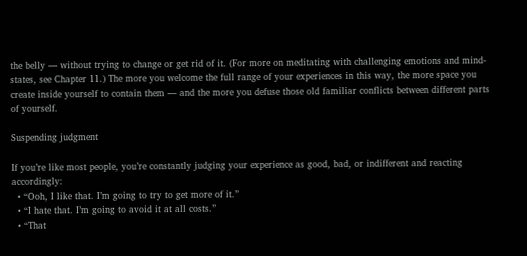the belly — without trying to change or get rid of it. (For more on meditating with challenging emotions and mind-states, see Chapter 11.) The more you welcome the full range of your experiences in this way, the more space you create inside yourself to contain them — and the more you defuse those old familiar conflicts between different parts of yourself.

Suspending judgment

If you’re like most people, you’re constantly judging your experience as good, bad, or indifferent and reacting accordingly:
  • “Ooh, I like that. I’m going to try to get more of it.”
  • “I hate that. I’m going to avoid it at all costs.”
  • “That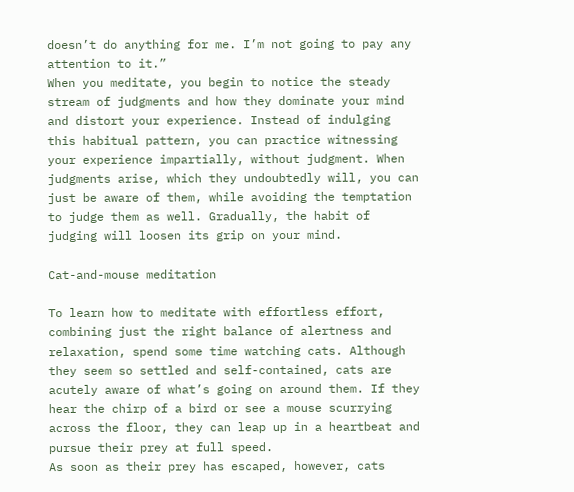doesn’t do anything for me. I’m not going to pay any attention to it.”
When you meditate, you begin to notice the steady stream of judgments and how they dominate your mind and distort your experience. Instead of indulging this habitual pattern, you can practice witnessing your experience impartially, without judgment. When judgments arise, which they undoubtedly will, you can just be aware of them, while avoiding the temptation to judge them as well. Gradually, the habit of judging will loosen its grip on your mind.

Cat-and-mouse meditation

To learn how to meditate with effortless effort, combining just the right balance of alertness and relaxation, spend some time watching cats. Although they seem so settled and self-contained, cats are acutely aware of what’s going on around them. If they hear the chirp of a bird or see a mouse scurrying across the floor, they can leap up in a heartbeat and pursue their prey at full speed.
As soon as their prey has escaped, however, cats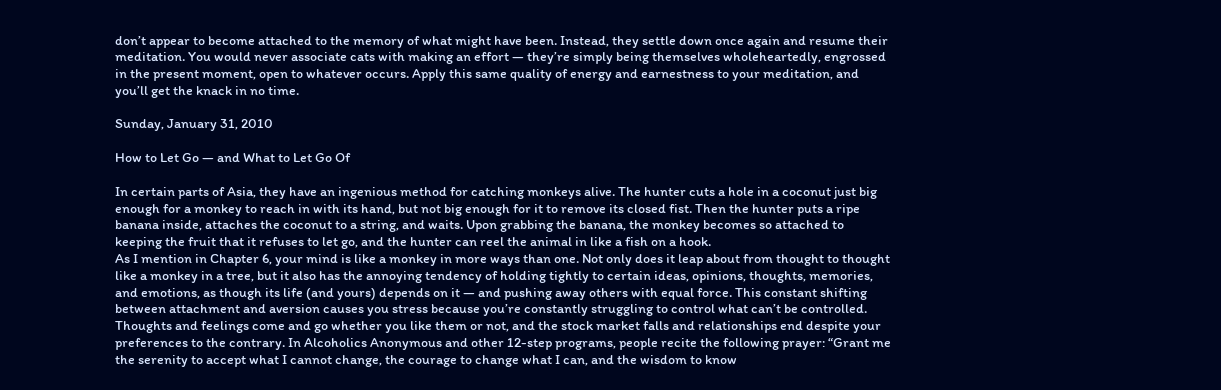don’t appear to become attached to the memory of what might have been. Instead, they settle down once again and resume their meditation. You would never associate cats with making an effort — they’re simply being themselves wholeheartedly, engrossed in the present moment, open to whatever occurs. Apply this same quality of energy and earnestness to your meditation, and you’ll get the knack in no time.

Sunday, January 31, 2010

How to Let Go — and What to Let Go Of

In certain parts of Asia, they have an ingenious method for catching monkeys alive. The hunter cuts a hole in a coconut just big enough for a monkey to reach in with its hand, but not big enough for it to remove its closed fist. Then the hunter puts a ripe banana inside, attaches the coconut to a string, and waits. Upon grabbing the banana, the monkey becomes so attached to keeping the fruit that it refuses to let go, and the hunter can reel the animal in like a fish on a hook.
As I mention in Chapter 6, your mind is like a monkey in more ways than one. Not only does it leap about from thought to thought like a monkey in a tree, but it also has the annoying tendency of holding tightly to certain ideas, opinions, thoughts, memories, and emotions, as though its life (and yours) depends on it — and pushing away others with equal force. This constant shifting between attachment and aversion causes you stress because you’re constantly struggling to control what can’t be controlled. Thoughts and feelings come and go whether you like them or not, and the stock market falls and relationships end despite your preferences to the contrary. In Alcoholics Anonymous and other 12-step programs, people recite the following prayer: “Grant me the serenity to accept what I cannot change, the courage to change what I can, and the wisdom to know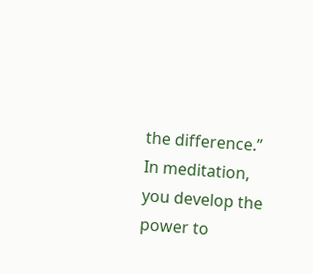the difference.” In meditation, you develop the power to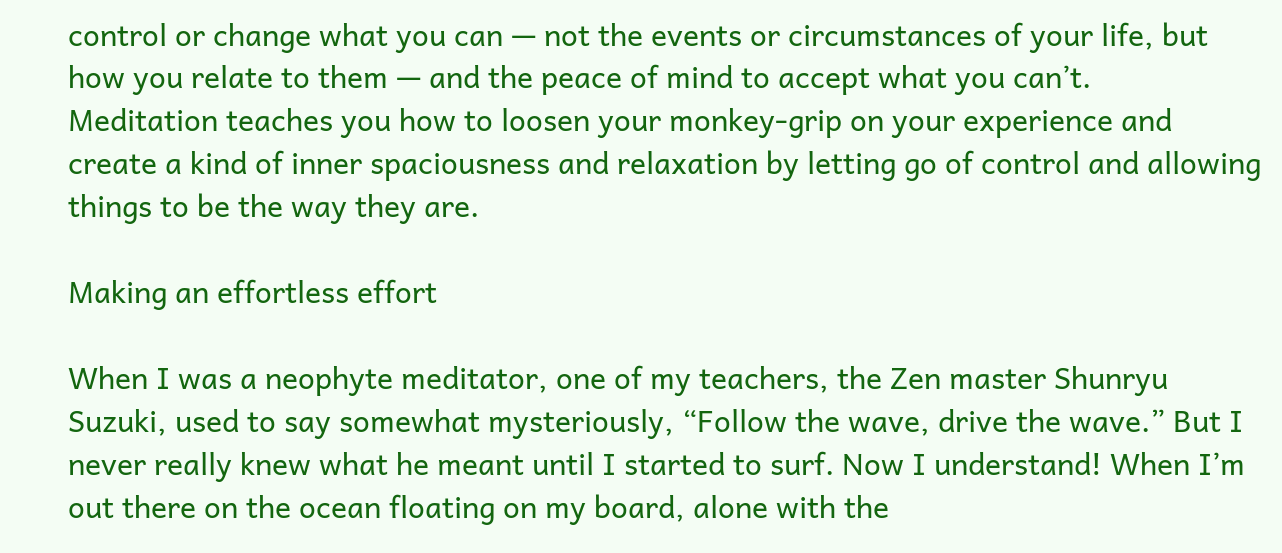control or change what you can — not the events or circumstances of your life, but how you relate to them — and the peace of mind to accept what you can’t.
Meditation teaches you how to loosen your monkey-grip on your experience and create a kind of inner spaciousness and relaxation by letting go of control and allowing things to be the way they are.

Making an effortless effort

When I was a neophyte meditator, one of my teachers, the Zen master Shunryu Suzuki, used to say somewhat mysteriously, “Follow the wave, drive the wave.” But I never really knew what he meant until I started to surf. Now I understand! When I’m out there on the ocean floating on my board, alone with the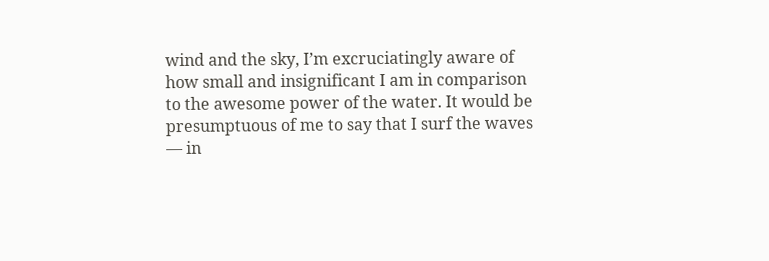wind and the sky, I’m excruciatingly aware of how small and insignificant I am in comparison to the awesome power of the water. It would be presumptuous of me to say that I surf the waves — in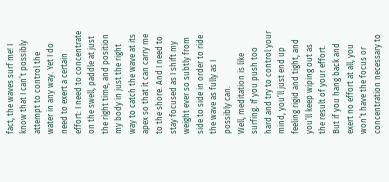fact, the waves surf me! I know that I can’t possibly attempt to control the water in any way. Yet I do need to exert a certain effort: I need to concentrate on the swell, paddle at just the right time, and position my body in just the right way to catch the wave at its apex so that it can carry me to the shore. And I need to stay focused as I shift my weight ever so subtly from side to side in order to ride the wave as fully as I possibly can.
Well, meditation is like surfing. If you push too hard and try to control your mind, you’ll just end up feeling rigid and tight, and you’ll keep wiping out as the result of your effort. But if you hang back and exert no effort at all, you won’t have the focus or concentration necessary to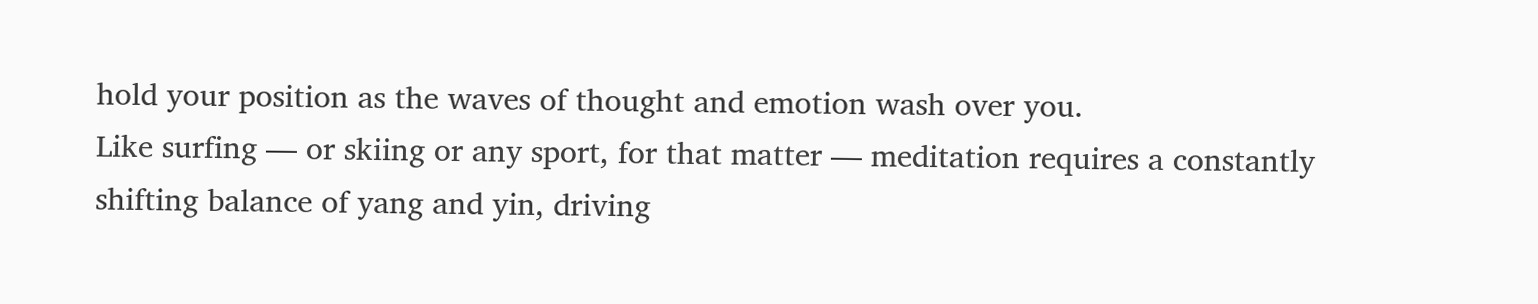hold your position as the waves of thought and emotion wash over you.
Like surfing — or skiing or any sport, for that matter — meditation requires a constantly shifting balance of yang and yin, driving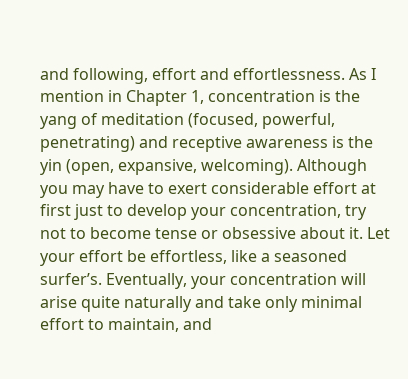and following, effort and effortlessness. As I mention in Chapter 1, concentration is the yang of meditation (focused, powerful, penetrating) and receptive awareness is the yin (open, expansive, welcoming). Although you may have to exert considerable effort at first just to develop your concentration, try not to become tense or obsessive about it. Let your effort be effortless, like a seasoned surfer’s. Eventually, your concentration will arise quite naturally and take only minimal effort to maintain, and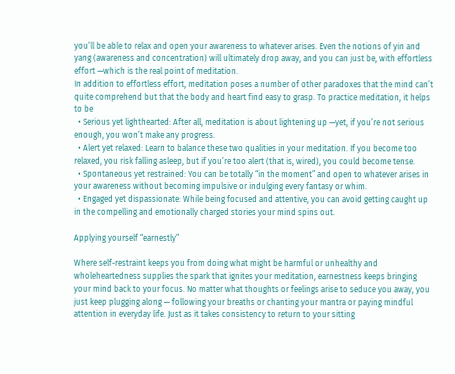you’ll be able to relax and open your awareness to whatever arises. Even the notions of yin and yang (awareness and concentration) will ultimately drop away, and you can just be, with effortless effort —which is the real point of meditation.
In addition to effortless effort, meditation poses a number of other paradoxes that the mind can’t quite comprehend but that the body and heart find easy to grasp. To practice meditation, it helps to be
  • Serious yet lighthearted: After all, meditation is about lightening up —yet, if you’re not serious enough, you won’t make any progress.
  • Alert yet relaxed: Learn to balance these two qualities in your meditation. If you become too relaxed, you risk falling asleep, but if you’re too alert (that is, wired), you could become tense.
  • Spontaneous yet restrained: You can be totally “in the moment” and open to whatever arises in your awareness without becoming impulsive or indulging every fantasy or whim.
  • Engaged yet dispassionate: While being focused and attentive, you can avoid getting caught up in the compelling and emotionally charged stories your mind spins out.

Applying yourself “earnestly”

Where self-restraint keeps you from doing what might be harmful or unhealthy and wholeheartedness supplies the spark that ignites your meditation, earnestness keeps bringing your mind back to your focus. No matter what thoughts or feelings arise to seduce you away, you just keep plugging along — following your breaths or chanting your mantra or paying mindful attention in everyday life. Just as it takes consistency to return to your sitting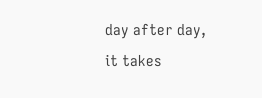day after day, it takes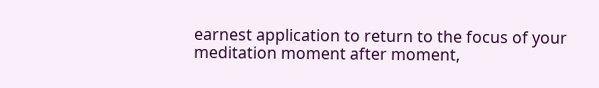earnest application to return to the focus of your meditation moment after moment,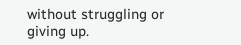without struggling or giving up.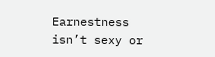Earnestness isn’t sexy or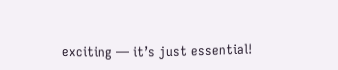exciting — it’s just essential!